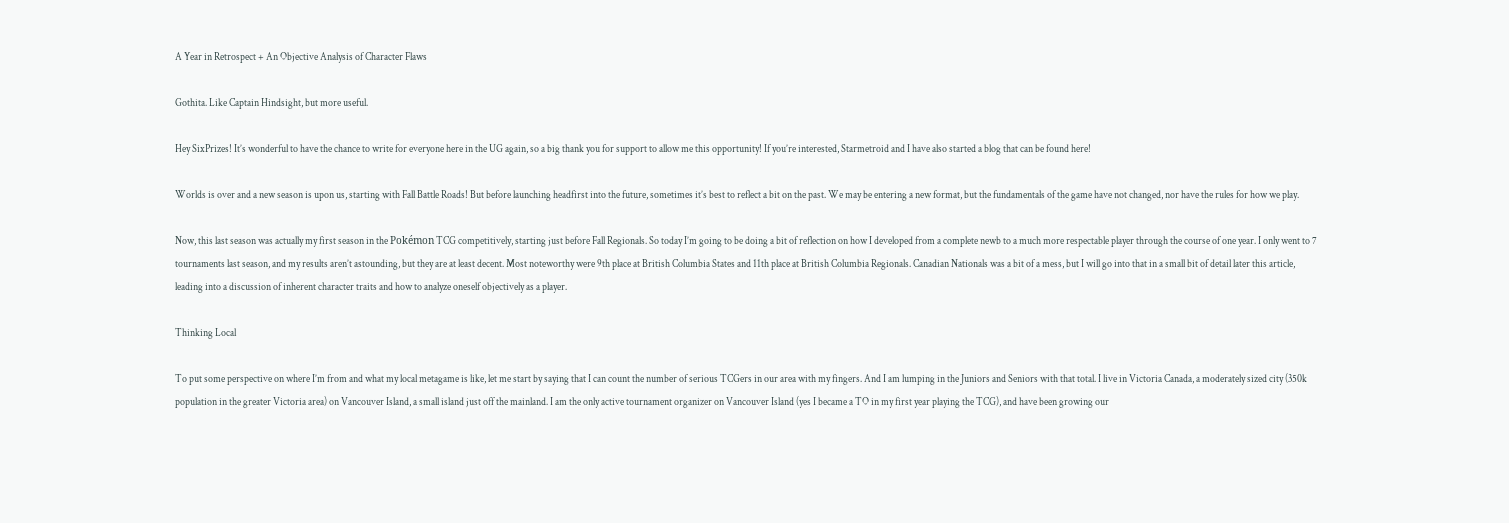A Year in Retrospect + An Objective Analysis of Character Flaws

Gothita. Like Captain Hindsight, but more useful.

Hey SixPrizes! It’s wonderful to have the chance to write for everyone here in the UG again, so a big thank you for support to allow me this opportunity! If you’re interested, Starmetroid and I have also started a blog that can be found here!

Worlds is over and a new season is upon us, starting with Fall Battle Roads! But before launching headfirst into the future, sometimes it’s best to reflect a bit on the past. We may be entering a new format, but the fundamentals of the game have not changed, nor have the rules for how we play.

Now, this last season was actually my first season in the Pokémon TCG competitively, starting just before Fall Regionals. So today I’m going to be doing a bit of reflection on how I developed from a complete newb to a much more respectable player through the course of one year. I only went to 7 tournaments last season, and my results aren’t astounding, but they are at least decent. Most noteworthy were 9th place at British Columbia States and 11th place at British Columbia Regionals. Canadian Nationals was a bit of a mess, but I will go into that in a small bit of detail later this article, leading into a discussion of inherent character traits and how to analyze oneself objectively as a player.

Thinking Local

To put some perspective on where I’m from and what my local metagame is like, let me start by saying that I can count the number of serious TCGers in our area with my fingers. And I am lumping in the Juniors and Seniors with that total. I live in Victoria Canada, a moderately sized city (350k population in the greater Victoria area) on Vancouver Island, a small island just off the mainland. I am the only active tournament organizer on Vancouver Island (yes I became a TO in my first year playing the TCG), and have been growing our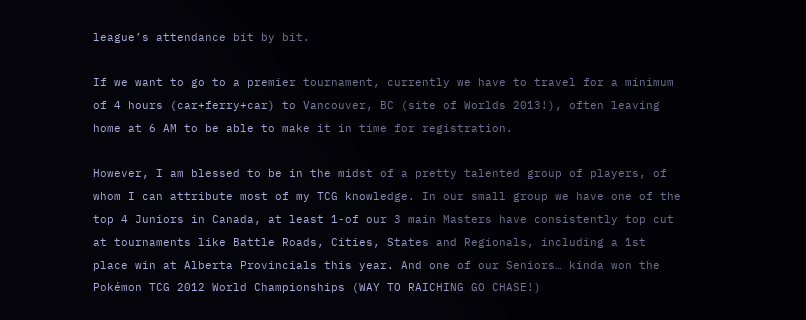league’s attendance bit by bit.

If we want to go to a premier tournament, currently we have to travel for a minimum of 4 hours (car+ferry+car) to Vancouver, BC (site of Worlds 2013!), often leaving home at 6 AM to be able to make it in time for registration.

However, I am blessed to be in the midst of a pretty talented group of players, of whom I can attribute most of my TCG knowledge. In our small group we have one of the top 4 Juniors in Canada, at least 1-of our 3 main Masters have consistently top cut at tournaments like Battle Roads, Cities, States and Regionals, including a 1st place win at Alberta Provincials this year. And one of our Seniors… kinda won the Pokémon TCG 2012 World Championships (WAY TO RAICHING GO CHASE!)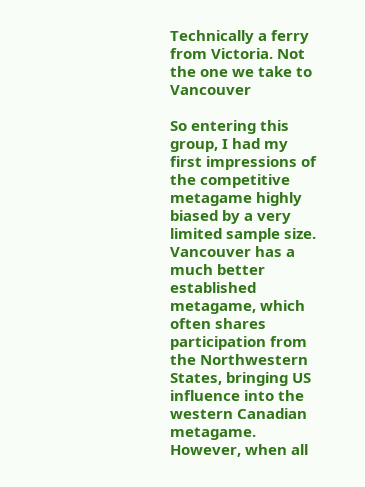Technically a ferry from Victoria. Not the one we take to Vancouver

So entering this group, I had my first impressions of the competitive metagame highly biased by a very limited sample size. Vancouver has a much better established metagame, which often shares participation from the Northwestern States, bringing US influence into the western Canadian metagame. However, when all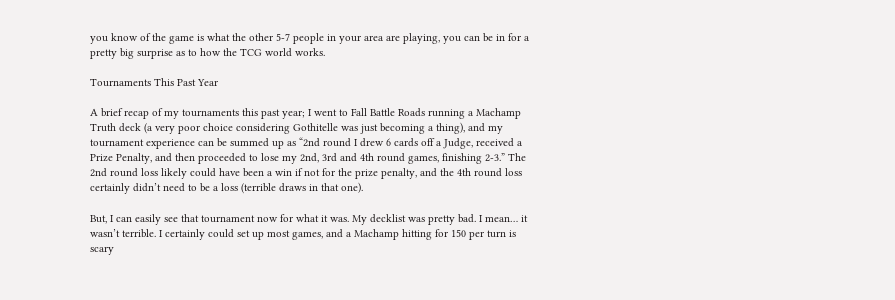you know of the game is what the other 5-7 people in your area are playing, you can be in for a pretty big surprise as to how the TCG world works.

Tournaments This Past Year

A brief recap of my tournaments this past year; I went to Fall Battle Roads running a Machamp Truth deck (a very poor choice considering Gothitelle was just becoming a thing), and my tournament experience can be summed up as “2nd round I drew 6 cards off a Judge, received a Prize Penalty, and then proceeded to lose my 2nd, 3rd and 4th round games, finishing 2-3.” The 2nd round loss likely could have been a win if not for the prize penalty, and the 4th round loss certainly didn’t need to be a loss (terrible draws in that one).

But, I can easily see that tournament now for what it was. My decklist was pretty bad. I mean… it wasn’t terrible. I certainly could set up most games, and a Machamp hitting for 150 per turn is scary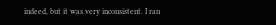indeed, but it was very inconsistent. I ran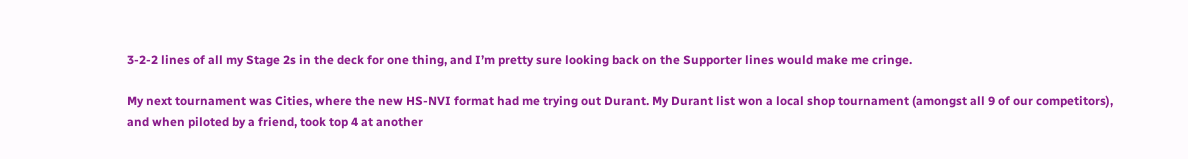3-2-2 lines of all my Stage 2s in the deck for one thing, and I’m pretty sure looking back on the Supporter lines would make me cringe.

My next tournament was Cities, where the new HS-NVI format had me trying out Durant. My Durant list won a local shop tournament (amongst all 9 of our competitors), and when piloted by a friend, took top 4 at another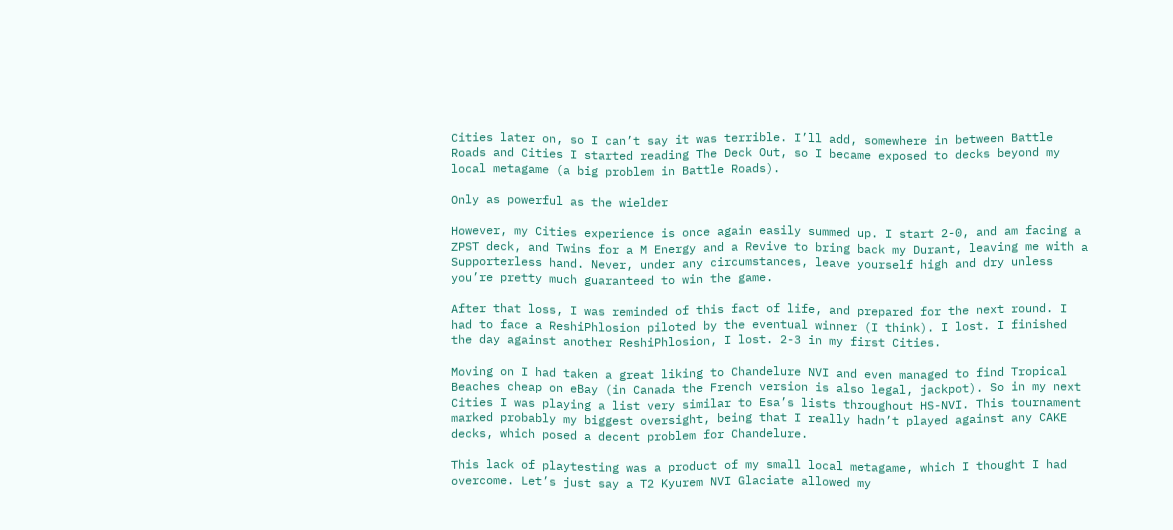Cities later on, so I can’t say it was terrible. I’ll add, somewhere in between Battle Roads and Cities I started reading The Deck Out, so I became exposed to decks beyond my local metagame (a big problem in Battle Roads).

Only as powerful as the wielder

However, my Cities experience is once again easily summed up. I start 2-0, and am facing a ZPST deck, and Twins for a M Energy and a Revive to bring back my Durant, leaving me with a Supporterless hand. Never, under any circumstances, leave yourself high and dry unless you’re pretty much guaranteed to win the game.

After that loss, I was reminded of this fact of life, and prepared for the next round. I had to face a ReshiPhlosion piloted by the eventual winner (I think). I lost. I finished the day against another ReshiPhlosion, I lost. 2-3 in my first Cities.

Moving on I had taken a great liking to Chandelure NVI and even managed to find Tropical Beaches cheap on eBay (in Canada the French version is also legal, jackpot). So in my next Cities I was playing a list very similar to Esa’s lists throughout HS-NVI. This tournament marked probably my biggest oversight, being that I really hadn’t played against any CAKE decks, which posed a decent problem for Chandelure.

This lack of playtesting was a product of my small local metagame, which I thought I had overcome. Let’s just say a T2 Kyurem NVI Glaciate allowed my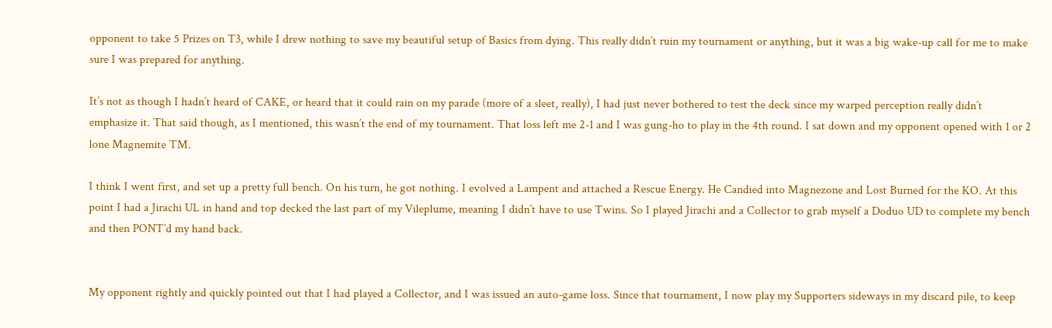opponent to take 5 Prizes on T3, while I drew nothing to save my beautiful setup of Basics from dying. This really didn’t ruin my tournament or anything, but it was a big wake-up call for me to make sure I was prepared for anything.

It’s not as though I hadn’t heard of CAKE, or heard that it could rain on my parade (more of a sleet, really), I had just never bothered to test the deck since my warped perception really didn’t emphasize it. That said though, as I mentioned, this wasn’t the end of my tournament. That loss left me 2-1 and I was gung-ho to play in the 4th round. I sat down and my opponent opened with 1 or 2 lone Magnemite TM.

I think I went first, and set up a pretty full bench. On his turn, he got nothing. I evolved a Lampent and attached a Rescue Energy. He Candied into Magnezone and Lost Burned for the KO. At this point I had a Jirachi UL in hand and top decked the last part of my Vileplume, meaning I didn’t have to use Twins. So I played Jirachi and a Collector to grab myself a Doduo UD to complete my bench and then PONT’d my hand back.


My opponent rightly and quickly pointed out that I had played a Collector, and I was issued an auto-game loss. Since that tournament, I now play my Supporters sideways in my discard pile, to keep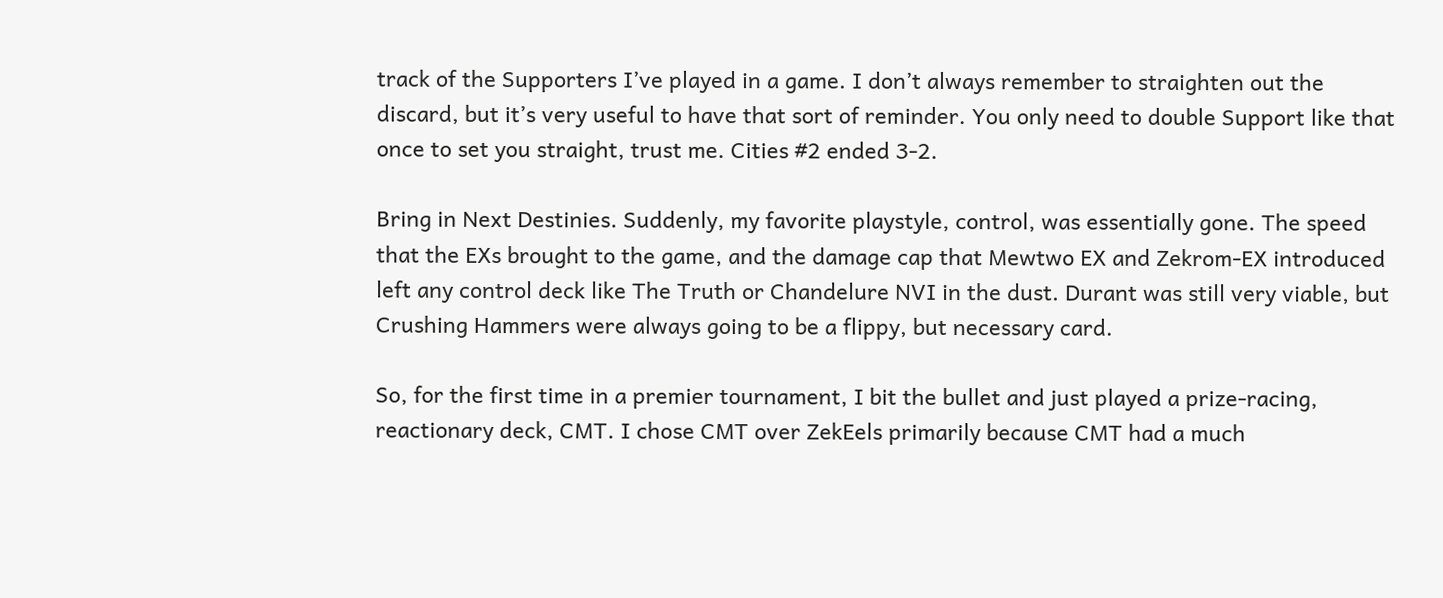track of the Supporters I’ve played in a game. I don’t always remember to straighten out the discard, but it’s very useful to have that sort of reminder. You only need to double Support like that once to set you straight, trust me. Cities #2 ended 3-2.

Bring in Next Destinies. Suddenly, my favorite playstyle, control, was essentially gone. The speed that the EXs brought to the game, and the damage cap that Mewtwo EX and Zekrom-EX introduced left any control deck like The Truth or Chandelure NVI in the dust. Durant was still very viable, but Crushing Hammers were always going to be a flippy, but necessary card.

So, for the first time in a premier tournament, I bit the bullet and just played a prize-racing, reactionary deck, CMT. I chose CMT over ZekEels primarily because CMT had a much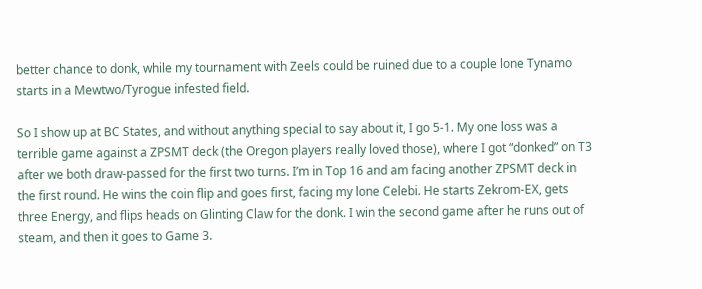better chance to donk, while my tournament with Zeels could be ruined due to a couple lone Tynamo starts in a Mewtwo/Tyrogue infested field.

So I show up at BC States, and without anything special to say about it, I go 5-1. My one loss was a terrible game against a ZPSMT deck (the Oregon players really loved those), where I got “donked” on T3 after we both draw-passed for the first two turns. I’m in Top 16 and am facing another ZPSMT deck in the first round. He wins the coin flip and goes first, facing my lone Celebi. He starts Zekrom-EX, gets three Energy, and flips heads on Glinting Claw for the donk. I win the second game after he runs out of steam, and then it goes to Game 3.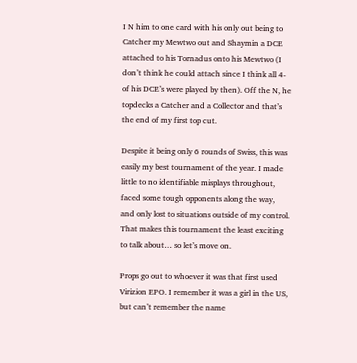I N him to one card with his only out being to Catcher my Mewtwo out and Shaymin a DCE attached to his Tornadus onto his Mewtwo (I don’t think he could attach since I think all 4-of his DCE’s were played by then). Off the N, he topdecks a Catcher and a Collector and that’s the end of my first top cut.

Despite it being only 6 rounds of Swiss, this was easily my best tournament of the year. I made little to no identifiable misplays throughout, faced some tough opponents along the way, and only lost to situations outside of my control. That makes this tournament the least exciting to talk about… so let’s move on.

Props go out to whoever it was that first used Virizion EPO. I remember it was a girl in the US, but can’t remember the name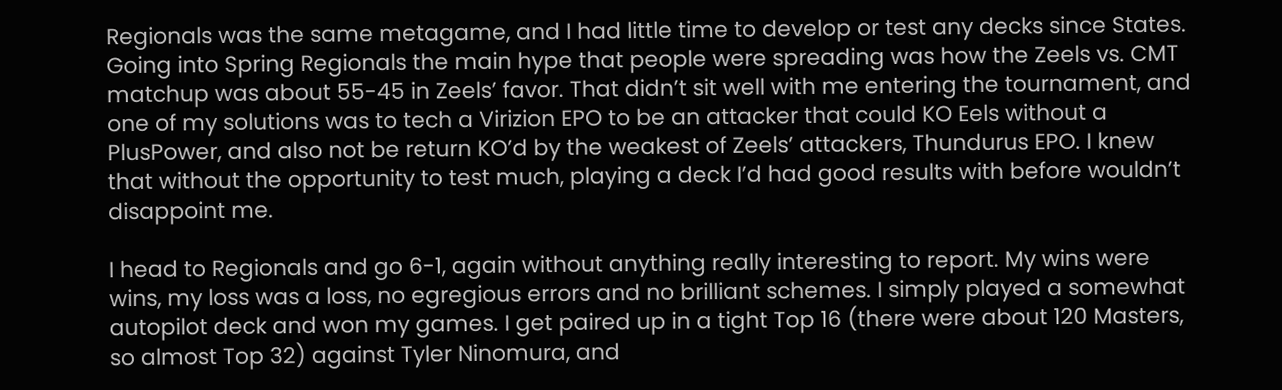Regionals was the same metagame, and I had little time to develop or test any decks since States. Going into Spring Regionals the main hype that people were spreading was how the Zeels vs. CMT matchup was about 55-45 in Zeels’ favor. That didn’t sit well with me entering the tournament, and one of my solutions was to tech a Virizion EPO to be an attacker that could KO Eels without a PlusPower, and also not be return KO’d by the weakest of Zeels’ attackers, Thundurus EPO. I knew that without the opportunity to test much, playing a deck I’d had good results with before wouldn’t disappoint me.

I head to Regionals and go 6-1, again without anything really interesting to report. My wins were wins, my loss was a loss, no egregious errors and no brilliant schemes. I simply played a somewhat autopilot deck and won my games. I get paired up in a tight Top 16 (there were about 120 Masters, so almost Top 32) against Tyler Ninomura, and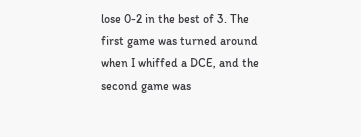lose 0-2 in the best of 3. The first game was turned around when I whiffed a DCE, and the second game was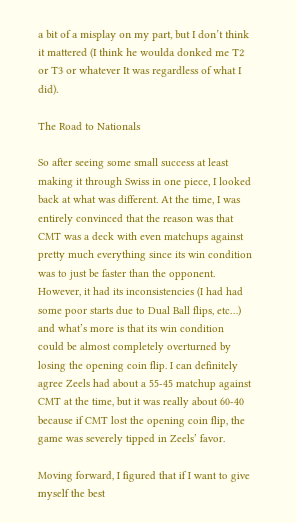a bit of a misplay on my part, but I don’t think it mattered (I think he woulda donked me T2 or T3 or whatever It was regardless of what I did).

The Road to Nationals

So after seeing some small success at least making it through Swiss in one piece, I looked back at what was different. At the time, I was entirely convinced that the reason was that CMT was a deck with even matchups against pretty much everything since its win condition was to just be faster than the opponent. However, it had its inconsistencies (I had had some poor starts due to Dual Ball flips, etc…) and what’s more is that its win condition could be almost completely overturned by losing the opening coin flip. I can definitely agree Zeels had about a 55-45 matchup against CMT at the time, but it was really about 60-40 because if CMT lost the opening coin flip, the game was severely tipped in Zeels’ favor.

Moving forward, I figured that if I want to give myself the best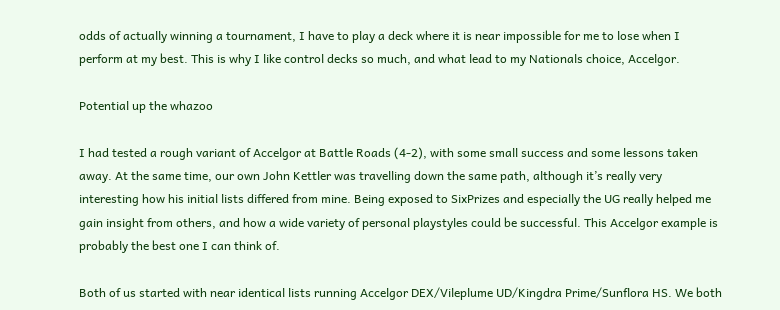odds of actually winning a tournament, I have to play a deck where it is near impossible for me to lose when I perform at my best. This is why I like control decks so much, and what lead to my Nationals choice, Accelgor.

Potential up the whazoo

I had tested a rough variant of Accelgor at Battle Roads (4-2), with some small success and some lessons taken away. At the same time, our own John Kettler was travelling down the same path, although it’s really very interesting how his initial lists differed from mine. Being exposed to SixPrizes and especially the UG really helped me gain insight from others, and how a wide variety of personal playstyles could be successful. This Accelgor example is probably the best one I can think of.

Both of us started with near identical lists running Accelgor DEX/Vileplume UD/Kingdra Prime/Sunflora HS. We both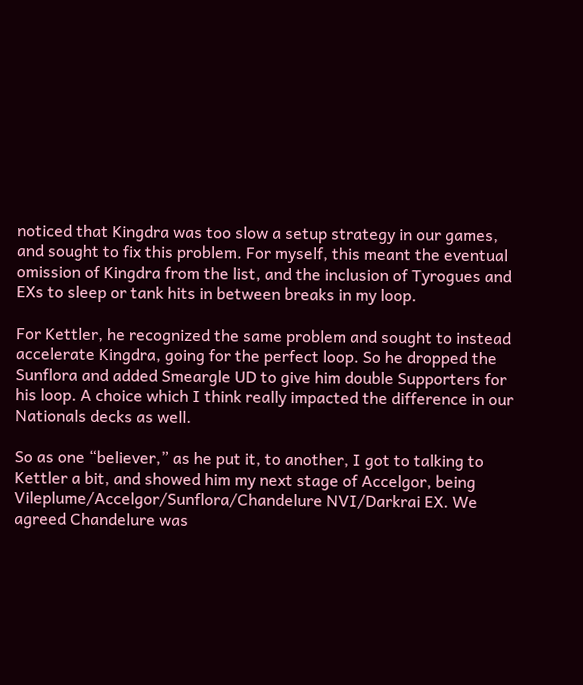noticed that Kingdra was too slow a setup strategy in our games, and sought to fix this problem. For myself, this meant the eventual omission of Kingdra from the list, and the inclusion of Tyrogues and EXs to sleep or tank hits in between breaks in my loop.

For Kettler, he recognized the same problem and sought to instead accelerate Kingdra, going for the perfect loop. So he dropped the Sunflora and added Smeargle UD to give him double Supporters for his loop. A choice which I think really impacted the difference in our Nationals decks as well.

So as one “believer,” as he put it, to another, I got to talking to Kettler a bit, and showed him my next stage of Accelgor, being Vileplume/Accelgor/Sunflora/Chandelure NVI/Darkrai EX. We agreed Chandelure was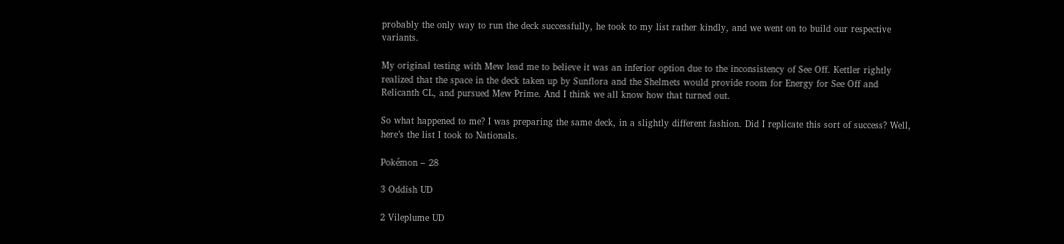probably the only way to run the deck successfully, he took to my list rather kindly, and we went on to build our respective variants.

My original testing with Mew lead me to believe it was an inferior option due to the inconsistency of See Off. Kettler rightly realized that the space in the deck taken up by Sunflora and the Shelmets would provide room for Energy for See Off and Relicanth CL, and pursued Mew Prime. And I think we all know how that turned out.

So what happened to me? I was preparing the same deck, in a slightly different fashion. Did I replicate this sort of success? Well, here’s the list I took to Nationals.

Pokémon – 28

3 Oddish UD

2 Vileplume UD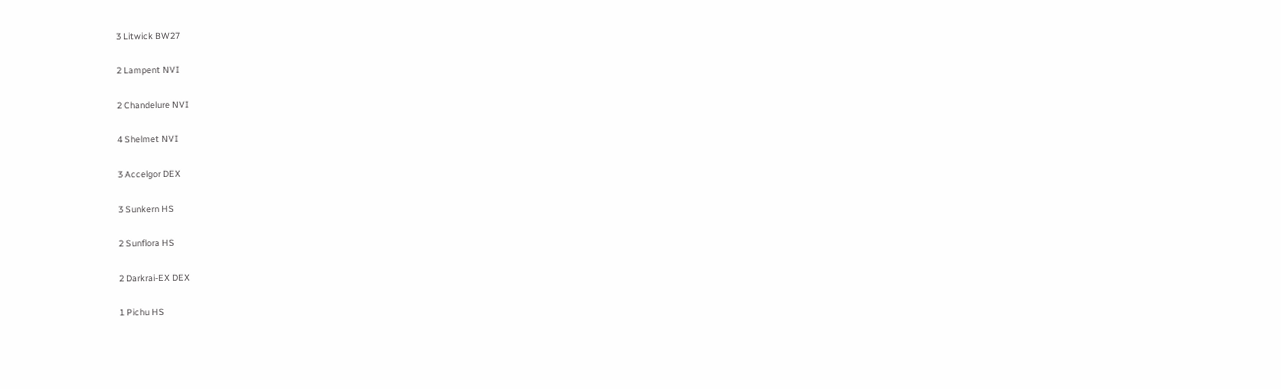3 Litwick BW27

2 Lampent NVI

2 Chandelure NVI

4 Shelmet NVI

3 Accelgor DEX

3 Sunkern HS

2 Sunflora HS

2 Darkrai-EX DEX

1 Pichu HS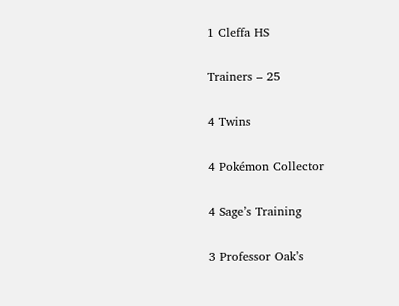1 Cleffa HS

Trainers – 25

4 Twins

4 Pokémon Collector

4 Sage’s Training

3 Professor Oak’s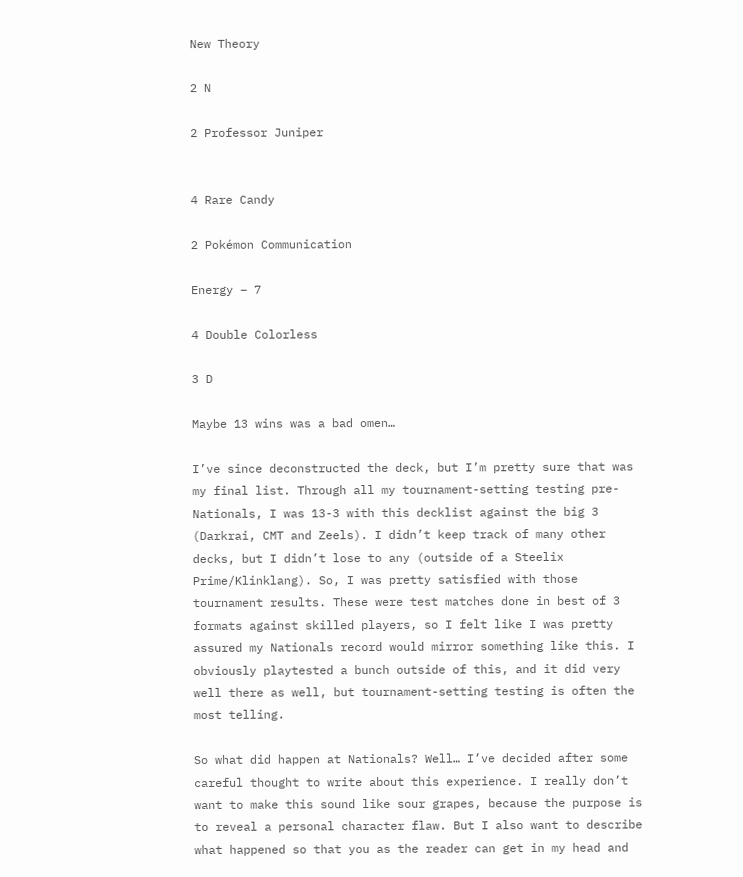New Theory

2 N

2 Professor Juniper


4 Rare Candy

2 Pokémon Communication

Energy – 7

4 Double Colorless

3 D

Maybe 13 wins was a bad omen…

I’ve since deconstructed the deck, but I’m pretty sure that was my final list. Through all my tournament-setting testing pre-Nationals, I was 13-3 with this decklist against the big 3 (Darkrai, CMT and Zeels). I didn’t keep track of many other decks, but I didn’t lose to any (outside of a Steelix Prime/Klinklang). So, I was pretty satisfied with those tournament results. These were test matches done in best of 3 formats against skilled players, so I felt like I was pretty assured my Nationals record would mirror something like this. I obviously playtested a bunch outside of this, and it did very well there as well, but tournament-setting testing is often the most telling.

So what did happen at Nationals? Well… I’ve decided after some careful thought to write about this experience. I really don’t want to make this sound like sour grapes, because the purpose is to reveal a personal character flaw. But I also want to describe what happened so that you as the reader can get in my head and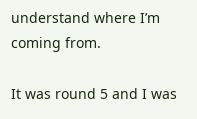understand where I’m coming from.

It was round 5 and I was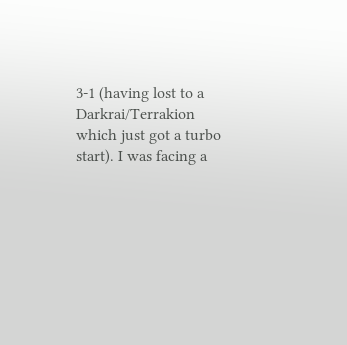3-1 (having lost to a Darkrai/Terrakion which just got a turbo start). I was facing a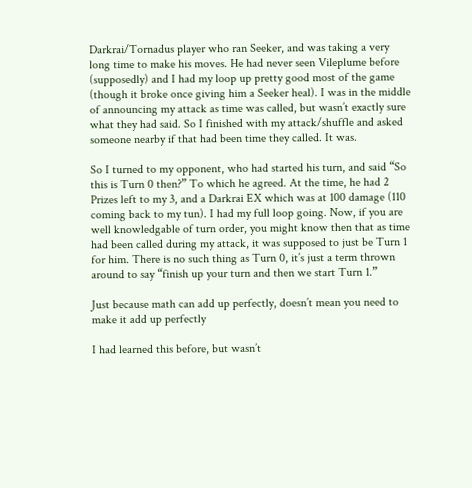Darkrai/Tornadus player who ran Seeker, and was taking a very long time to make his moves. He had never seen Vileplume before (supposedly) and I had my loop up pretty good most of the game (though it broke once giving him a Seeker heal). I was in the middle of announcing my attack as time was called, but wasn’t exactly sure what they had said. So I finished with my attack/shuffle and asked someone nearby if that had been time they called. It was.

So I turned to my opponent, who had started his turn, and said “So this is Turn 0 then?” To which he agreed. At the time, he had 2 Prizes left to my 3, and a Darkrai EX which was at 100 damage (110 coming back to my tun). I had my full loop going. Now, if you are well knowledgable of turn order, you might know then that as time had been called during my attack, it was supposed to just be Turn 1 for him. There is no such thing as Turn 0, it’s just a term thrown around to say “finish up your turn and then we start Turn 1.”

Just because math can add up perfectly, doesn’t mean you need to make it add up perfectly

I had learned this before, but wasn’t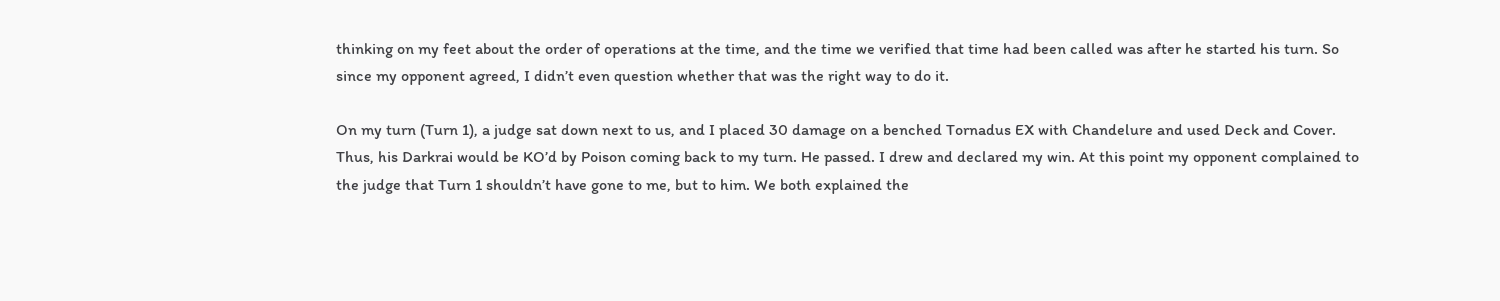thinking on my feet about the order of operations at the time, and the time we verified that time had been called was after he started his turn. So since my opponent agreed, I didn’t even question whether that was the right way to do it.

On my turn (Turn 1), a judge sat down next to us, and I placed 30 damage on a benched Tornadus EX with Chandelure and used Deck and Cover. Thus, his Darkrai would be KO’d by Poison coming back to my turn. He passed. I drew and declared my win. At this point my opponent complained to the judge that Turn 1 shouldn’t have gone to me, but to him. We both explained the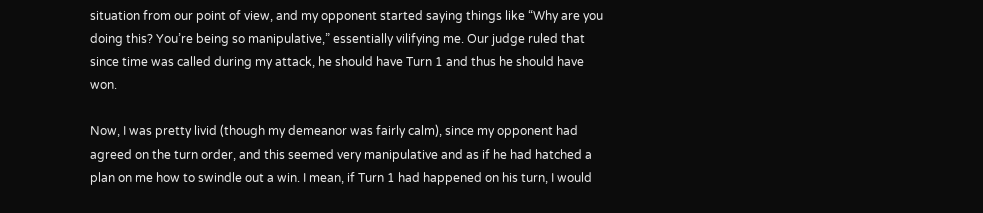situation from our point of view, and my opponent started saying things like “Why are you doing this? You’re being so manipulative,” essentially vilifying me. Our judge ruled that since time was called during my attack, he should have Turn 1 and thus he should have won.

Now, I was pretty livid (though my demeanor was fairly calm), since my opponent had agreed on the turn order, and this seemed very manipulative and as if he had hatched a plan on me how to swindle out a win. I mean, if Turn 1 had happened on his turn, I would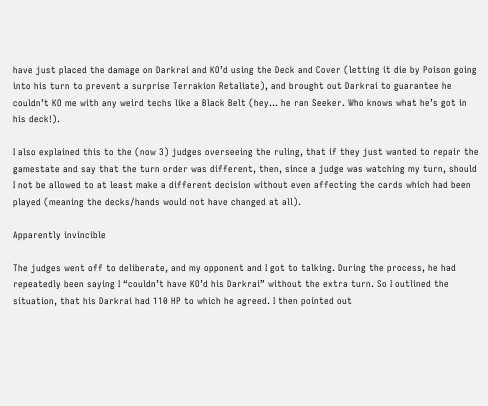have just placed the damage on Darkrai and KO’d using the Deck and Cover (letting it die by Poison going into his turn to prevent a surprise Terrakion Retaliate), and brought out Darkrai to guarantee he couldn’t KO me with any weird techs like a Black Belt (hey… he ran Seeker. Who knows what he’s got in his deck!).

I also explained this to the (now 3) judges overseeing the ruling, that if they just wanted to repair the gamestate and say that the turn order was different, then, since a judge was watching my turn, should I not be allowed to at least make a different decision without even affecting the cards which had been played (meaning the decks/hands would not have changed at all).

Apparently invincible

The judges went off to deliberate, and my opponent and I got to talking. During the process, he had repeatedly been saying I “couldn’t have KO’d his Darkrai” without the extra turn. So I outlined the situation, that his Darkrai had 110 HP to which he agreed. I then pointed out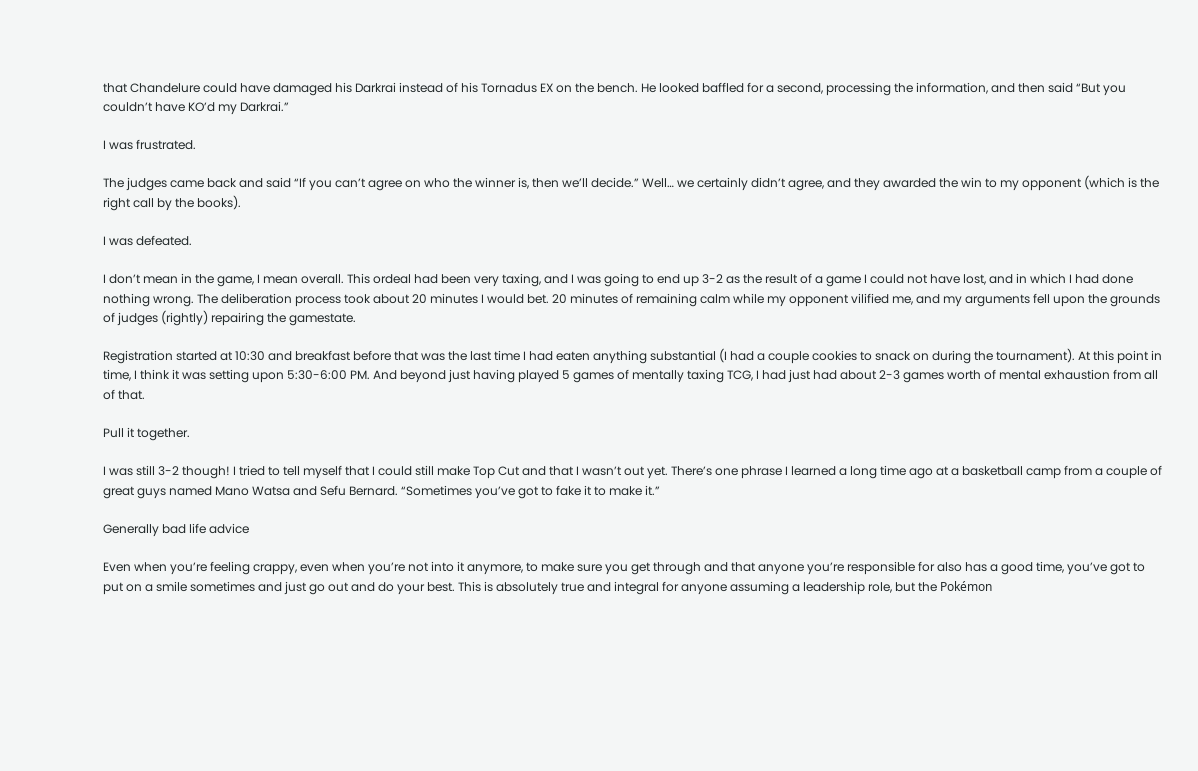that Chandelure could have damaged his Darkrai instead of his Tornadus EX on the bench. He looked baffled for a second, processing the information, and then said “But you couldn’t have KO’d my Darkrai.”

I was frustrated.

The judges came back and said “If you can’t agree on who the winner is, then we’ll decide.” Well… we certainly didn’t agree, and they awarded the win to my opponent (which is the right call by the books).

I was defeated.

I don’t mean in the game, I mean overall. This ordeal had been very taxing, and I was going to end up 3-2 as the result of a game I could not have lost, and in which I had done nothing wrong. The deliberation process took about 20 minutes I would bet. 20 minutes of remaining calm while my opponent vilified me, and my arguments fell upon the grounds of judges (rightly) repairing the gamestate.

Registration started at 10:30 and breakfast before that was the last time I had eaten anything substantial (I had a couple cookies to snack on during the tournament). At this point in time, I think it was setting upon 5:30-6:00 PM. And beyond just having played 5 games of mentally taxing TCG, I had just had about 2-3 games worth of mental exhaustion from all of that.

Pull it together.

I was still 3-2 though! I tried to tell myself that I could still make Top Cut and that I wasn’t out yet. There’s one phrase I learned a long time ago at a basketball camp from a couple of great guys named Mano Watsa and Sefu Bernard. “Sometimes you’ve got to fake it to make it.”

Generally bad life advice

Even when you’re feeling crappy, even when you’re not into it anymore, to make sure you get through and that anyone you’re responsible for also has a good time, you’ve got to put on a smile sometimes and just go out and do your best. This is absolutely true and integral for anyone assuming a leadership role, but the Pokémon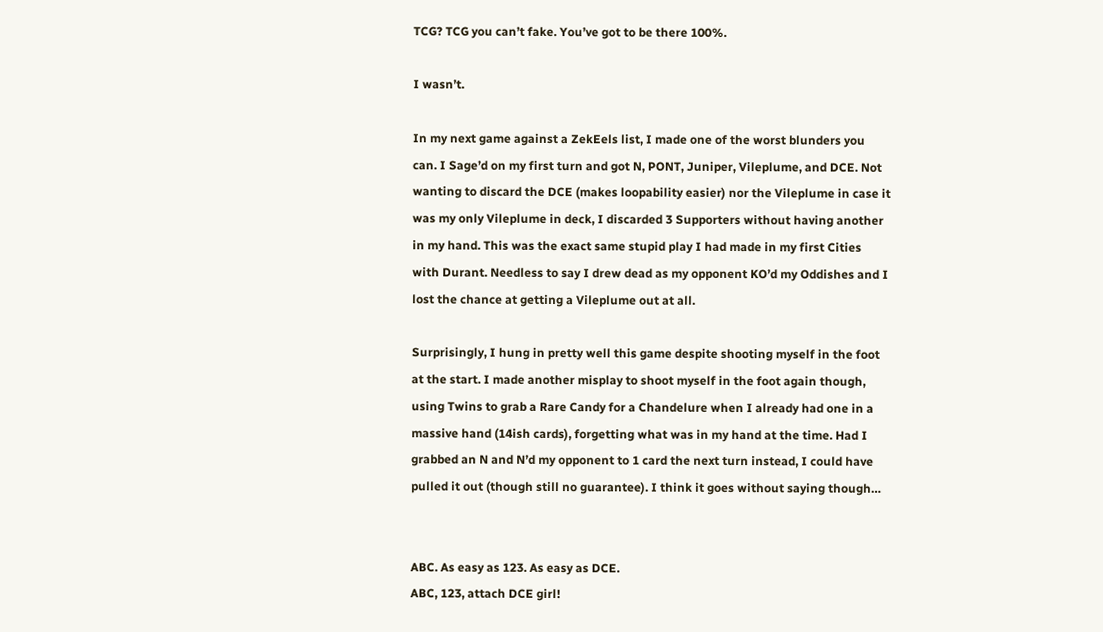TCG? TCG you can’t fake. You’ve got to be there 100%.

I wasn’t.

In my next game against a ZekEels list, I made one of the worst blunders you can. I Sage’d on my first turn and got N, PONT, Juniper, Vileplume, and DCE. Not wanting to discard the DCE (makes loopability easier) nor the Vileplume in case it was my only Vileplume in deck, I discarded 3 Supporters without having another in my hand. This was the exact same stupid play I had made in my first Cities with Durant. Needless to say I drew dead as my opponent KO’d my Oddishes and I lost the chance at getting a Vileplume out at all.

Surprisingly, I hung in pretty well this game despite shooting myself in the foot at the start. I made another misplay to shoot myself in the foot again though, using Twins to grab a Rare Candy for a Chandelure when I already had one in a massive hand (14ish cards), forgetting what was in my hand at the time. Had I grabbed an N and N’d my opponent to 1 card the next turn instead, I could have pulled it out (though still no guarantee). I think it goes without saying though…


ABC. As easy as 123. As easy as DCE.
ABC, 123, attach DCE girl!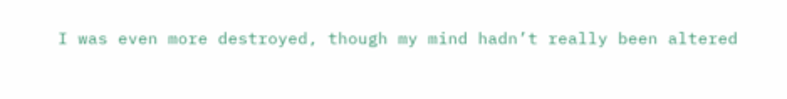I was even more destroyed, though my mind hadn’t really been altered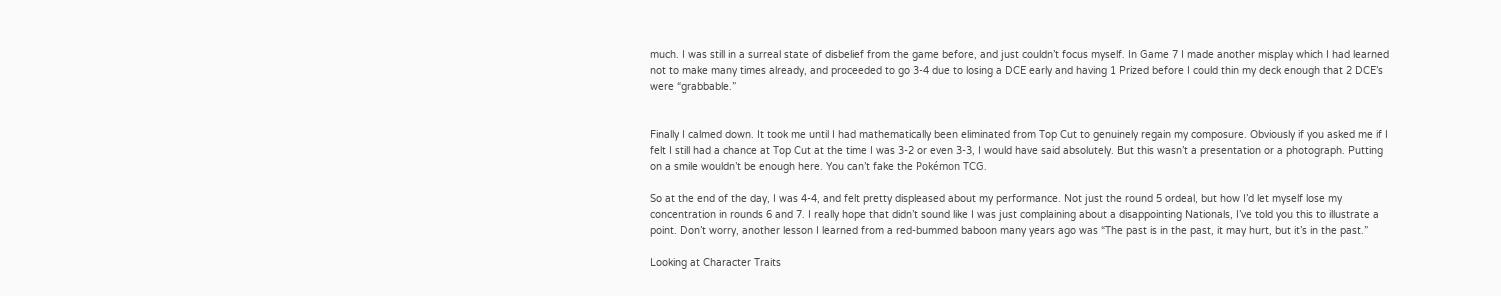much. I was still in a surreal state of disbelief from the game before, and just couldn’t focus myself. In Game 7 I made another misplay which I had learned not to make many times already, and proceeded to go 3-4 due to losing a DCE early and having 1 Prized before I could thin my deck enough that 2 DCE’s were “grabbable.”


Finally I calmed down. It took me until I had mathematically been eliminated from Top Cut to genuinely regain my composure. Obviously if you asked me if I felt I still had a chance at Top Cut at the time I was 3-2 or even 3-3, I would have said absolutely. But this wasn’t a presentation or a photograph. Putting on a smile wouldn’t be enough here. You can’t fake the Pokémon TCG.

So at the end of the day, I was 4-4, and felt pretty displeased about my performance. Not just the round 5 ordeal, but how I’d let myself lose my concentration in rounds 6 and 7. I really hope that didn’t sound like I was just complaining about a disappointing Nationals, I’ve told you this to illustrate a point. Don’t worry, another lesson I learned from a red-bummed baboon many years ago was “The past is in the past, it may hurt, but it’s in the past.”

Looking at Character Traits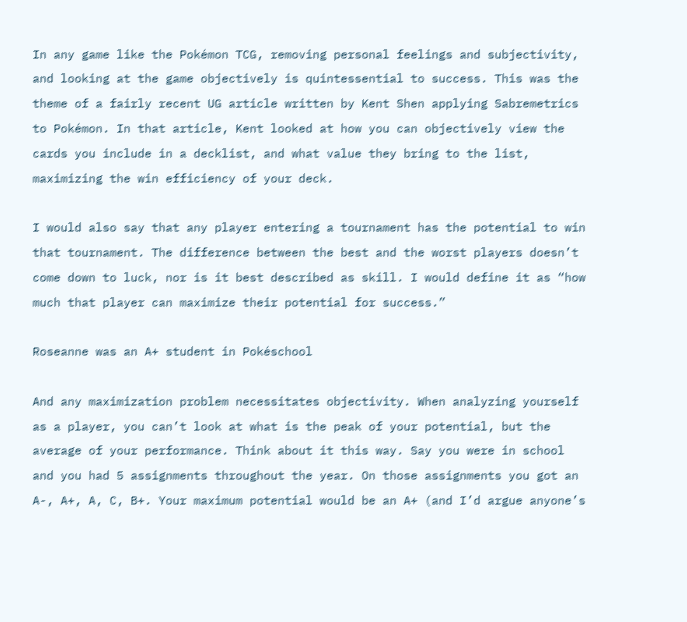In any game like the Pokémon TCG, removing personal feelings and subjectivity, and looking at the game objectively is quintessential to success. This was the theme of a fairly recent UG article written by Kent Shen applying Sabremetrics to Pokémon. In that article, Kent looked at how you can objectively view the cards you include in a decklist, and what value they bring to the list, maximizing the win efficiency of your deck.

I would also say that any player entering a tournament has the potential to win that tournament. The difference between the best and the worst players doesn’t come down to luck, nor is it best described as skill. I would define it as “how much that player can maximize their potential for success.”

Roseanne was an A+ student in Pokéschool

And any maximization problem necessitates objectivity. When analyzing yourself as a player, you can’t look at what is the peak of your potential, but the average of your performance. Think about it this way. Say you were in school and you had 5 assignments throughout the year. On those assignments you got an A-, A+, A, C, B+. Your maximum potential would be an A+ (and I’d argue anyone’s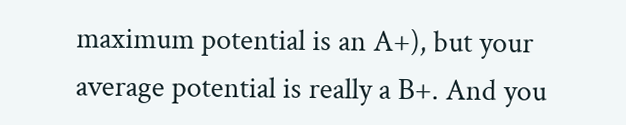maximum potential is an A+), but your average potential is really a B+. And you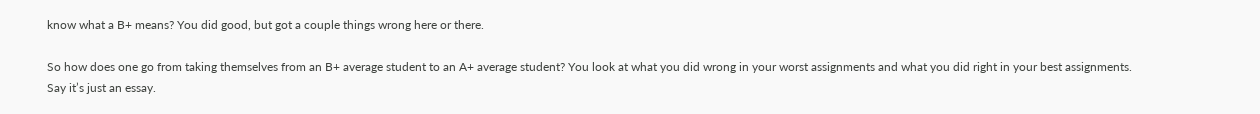know what a B+ means? You did good, but got a couple things wrong here or there.

So how does one go from taking themselves from an B+ average student to an A+ average student? You look at what you did wrong in your worst assignments and what you did right in your best assignments. Say it’s just an essay.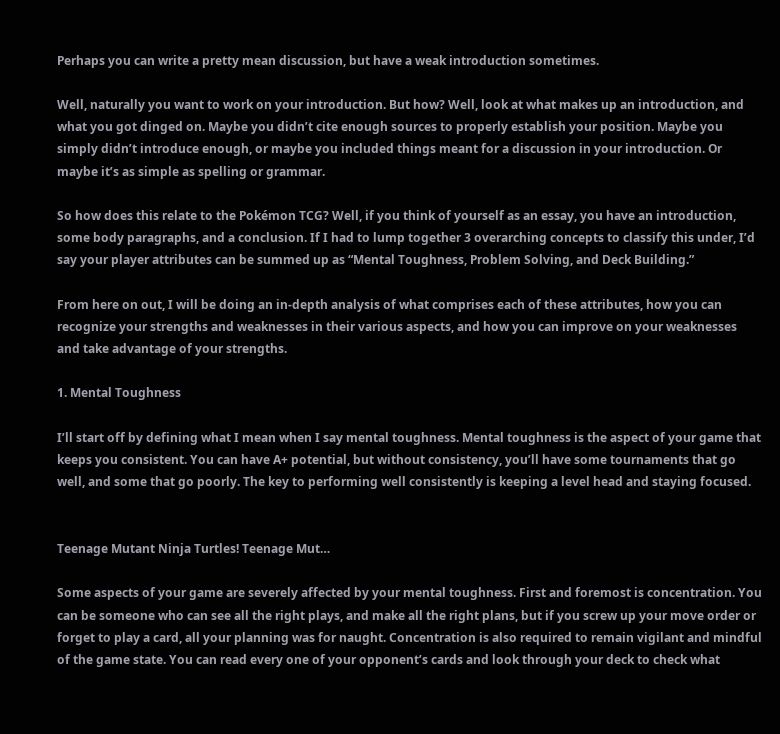Perhaps you can write a pretty mean discussion, but have a weak introduction sometimes.

Well, naturally you want to work on your introduction. But how? Well, look at what makes up an introduction, and what you got dinged on. Maybe you didn’t cite enough sources to properly establish your position. Maybe you simply didn’t introduce enough, or maybe you included things meant for a discussion in your introduction. Or maybe it’s as simple as spelling or grammar.

So how does this relate to the Pokémon TCG? Well, if you think of yourself as an essay, you have an introduction, some body paragraphs, and a conclusion. If I had to lump together 3 overarching concepts to classify this under, I’d say your player attributes can be summed up as “Mental Toughness, Problem Solving, and Deck Building.”

From here on out, I will be doing an in-depth analysis of what comprises each of these attributes, how you can recognize your strengths and weaknesses in their various aspects, and how you can improve on your weaknesses and take advantage of your strengths.

1. Mental Toughness

I’ll start off by defining what I mean when I say mental toughness. Mental toughness is the aspect of your game that keeps you consistent. You can have A+ potential, but without consistency, you’ll have some tournaments that go well, and some that go poorly. The key to performing well consistently is keeping a level head and staying focused.


Teenage Mutant Ninja Turtles! Teenage Mut…

Some aspects of your game are severely affected by your mental toughness. First and foremost is concentration. You can be someone who can see all the right plays, and make all the right plans, but if you screw up your move order or forget to play a card, all your planning was for naught. Concentration is also required to remain vigilant and mindful of the game state. You can read every one of your opponent’s cards and look through your deck to check what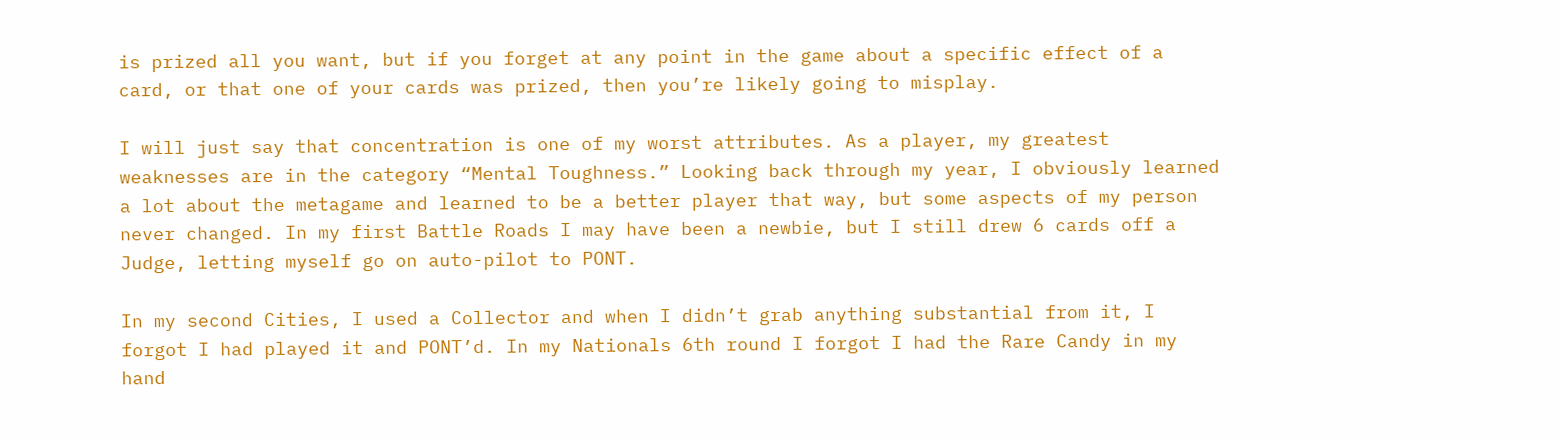is prized all you want, but if you forget at any point in the game about a specific effect of a card, or that one of your cards was prized, then you’re likely going to misplay.

I will just say that concentration is one of my worst attributes. As a player, my greatest weaknesses are in the category “Mental Toughness.” Looking back through my year, I obviously learned a lot about the metagame and learned to be a better player that way, but some aspects of my person never changed. In my first Battle Roads I may have been a newbie, but I still drew 6 cards off a Judge, letting myself go on auto-pilot to PONT.

In my second Cities, I used a Collector and when I didn’t grab anything substantial from it, I forgot I had played it and PONT’d. In my Nationals 6th round I forgot I had the Rare Candy in my hand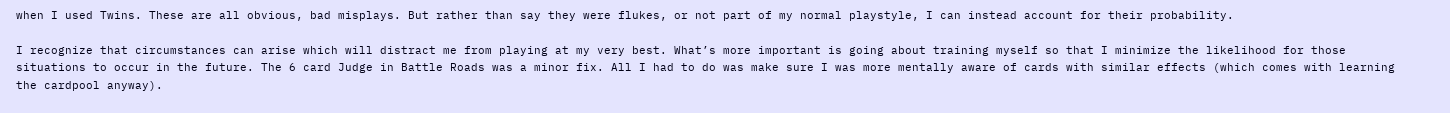when I used Twins. These are all obvious, bad misplays. But rather than say they were flukes, or not part of my normal playstyle, I can instead account for their probability.

I recognize that circumstances can arise which will distract me from playing at my very best. What’s more important is going about training myself so that I minimize the likelihood for those situations to occur in the future. The 6 card Judge in Battle Roads was a minor fix. All I had to do was make sure I was more mentally aware of cards with similar effects (which comes with learning the cardpool anyway).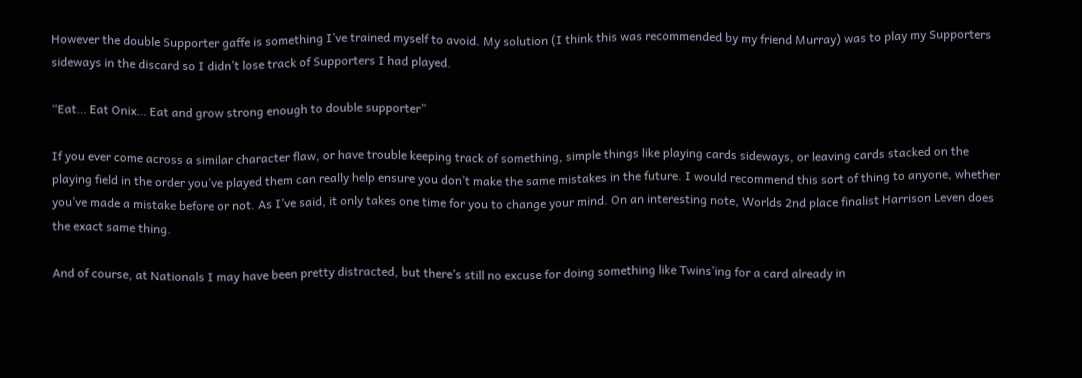However the double Supporter gaffe is something I’ve trained myself to avoid. My solution (I think this was recommended by my friend Murray) was to play my Supporters sideways in the discard so I didn’t lose track of Supporters I had played.

“Eat… Eat Onix… Eat and grow strong enough to double supporter”

If you ever come across a similar character flaw, or have trouble keeping track of something, simple things like playing cards sideways, or leaving cards stacked on the playing field in the order you’ve played them can really help ensure you don’t make the same mistakes in the future. I would recommend this sort of thing to anyone, whether you’ve made a mistake before or not. As I’ve said, it only takes one time for you to change your mind. On an interesting note, Worlds 2nd place finalist Harrison Leven does the exact same thing.

And of course, at Nationals I may have been pretty distracted, but there’s still no excuse for doing something like Twins’ing for a card already in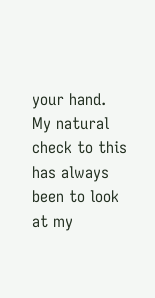your hand. My natural check to this has always been to look at my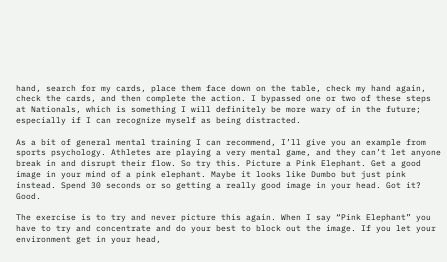hand, search for my cards, place them face down on the table, check my hand again, check the cards, and then complete the action. I bypassed one or two of these steps at Nationals, which is something I will definitely be more wary of in the future; especially if I can recognize myself as being distracted.

As a bit of general mental training I can recommend, I’ll give you an example from sports psychology. Athletes are playing a very mental game, and they can’t let anyone break in and disrupt their flow. So try this. Picture a Pink Elephant. Get a good image in your mind of a pink elephant. Maybe it looks like Dumbo but just pink instead. Spend 30 seconds or so getting a really good image in your head. Got it? Good.

The exercise is to try and never picture this again. When I say “Pink Elephant” you have to try and concentrate and do your best to block out the image. If you let your environment get in your head,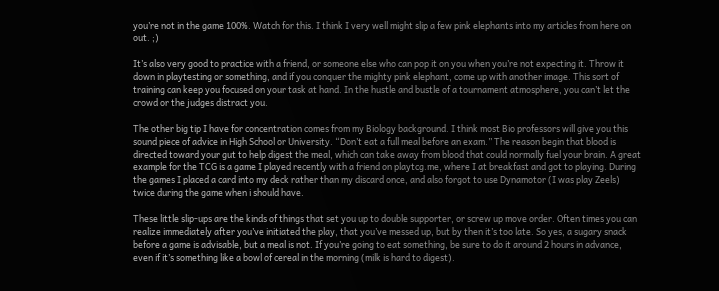you’re not in the game 100%. Watch for this. I think I very well might slip a few pink elephants into my articles from here on out. ;)

It’s also very good to practice with a friend, or someone else who can pop it on you when you’re not expecting it. Throw it down in playtesting or something, and if you conquer the mighty pink elephant, come up with another image. This sort of training can keep you focused on your task at hand. In the hustle and bustle of a tournament atmosphere, you can’t let the crowd or the judges distract you.

The other big tip I have for concentration comes from my Biology background. I think most Bio professors will give you this sound piece of advice in High School or University. “Don’t eat a full meal before an exam.” The reason begin that blood is directed toward your gut to help digest the meal, which can take away from blood that could normally fuel your brain. A great example for the TCG is a game I played recently with a friend on playtcg.me, where I at breakfast and got to playing. During the games I placed a card into my deck rather than my discard once, and also forgot to use Dynamotor (I was play Zeels) twice during the game when i should have.

These little slip-ups are the kinds of things that set you up to double supporter, or screw up move order. Often times you can realize immediately after you’ve initiated the play, that you’ve messed up, but by then it’s too late. So yes, a sugary snack before a game is advisable, but a meal is not. If you’re going to eat something, be sure to do it around 2 hours in advance, even if it’s something like a bowl of cereal in the morning (milk is hard to digest).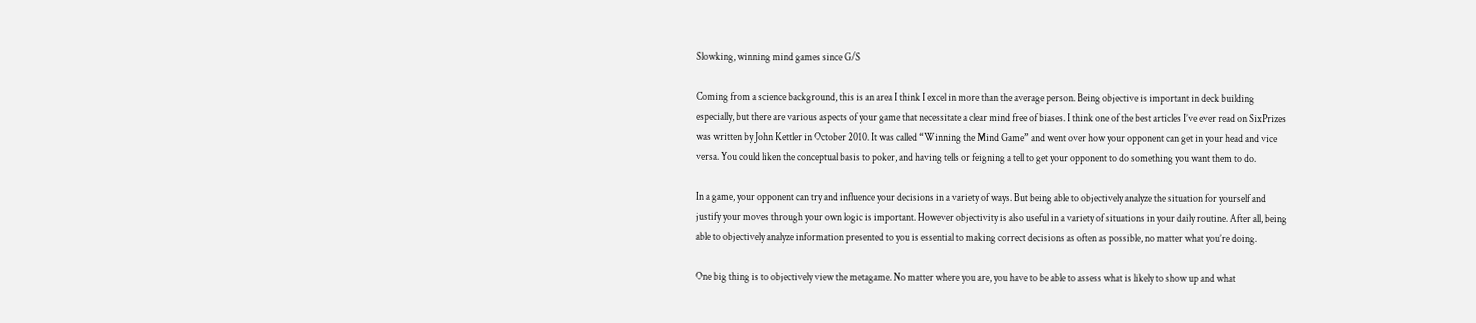Slowking, winning mind games since G/S

Coming from a science background, this is an area I think I excel in more than the average person. Being objective is important in deck building especially, but there are various aspects of your game that necessitate a clear mind free of biases. I think one of the best articles I’ve ever read on SixPrizes was written by John Kettler in October 2010. It was called “Winning the Mind Game” and went over how your opponent can get in your head and vice versa. You could liken the conceptual basis to poker, and having tells or feigning a tell to get your opponent to do something you want them to do.

In a game, your opponent can try and influence your decisions in a variety of ways. But being able to objectively analyze the situation for yourself and justify your moves through your own logic is important. However objectivity is also useful in a variety of situations in your daily routine. After all, being able to objectively analyze information presented to you is essential to making correct decisions as often as possible, no matter what you’re doing.

One big thing is to objectively view the metagame. No matter where you are, you have to be able to assess what is likely to show up and what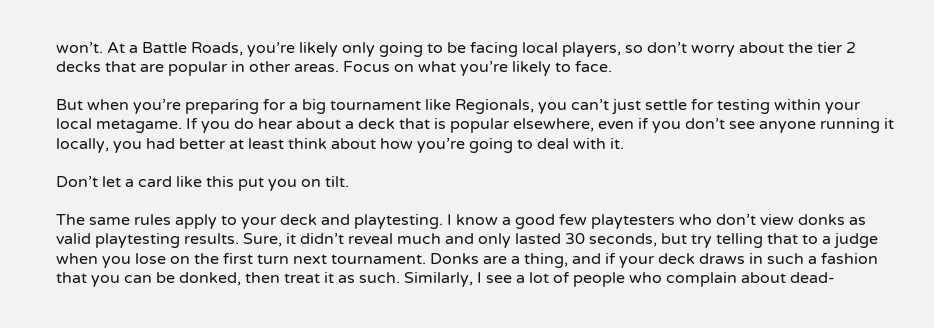won’t. At a Battle Roads, you’re likely only going to be facing local players, so don’t worry about the tier 2 decks that are popular in other areas. Focus on what you’re likely to face.

But when you’re preparing for a big tournament like Regionals, you can’t just settle for testing within your local metagame. If you do hear about a deck that is popular elsewhere, even if you don’t see anyone running it locally, you had better at least think about how you’re going to deal with it.

Don’t let a card like this put you on tilt.

The same rules apply to your deck and playtesting. I know a good few playtesters who don’t view donks as valid playtesting results. Sure, it didn’t reveal much and only lasted 30 seconds, but try telling that to a judge when you lose on the first turn next tournament. Donks are a thing, and if your deck draws in such a fashion that you can be donked, then treat it as such. Similarly, I see a lot of people who complain about dead-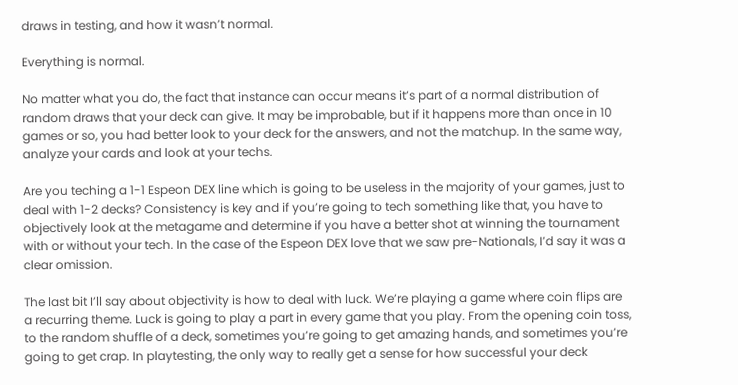draws in testing, and how it wasn’t normal.

Everything is normal.

No matter what you do, the fact that instance can occur means it’s part of a normal distribution of random draws that your deck can give. It may be improbable, but if it happens more than once in 10 games or so, you had better look to your deck for the answers, and not the matchup. In the same way, analyze your cards and look at your techs.

Are you teching a 1-1 Espeon DEX line which is going to be useless in the majority of your games, just to deal with 1-2 decks? Consistency is key and if you’re going to tech something like that, you have to objectively look at the metagame and determine if you have a better shot at winning the tournament with or without your tech. In the case of the Espeon DEX love that we saw pre-Nationals, I’d say it was a clear omission.

The last bit I’ll say about objectivity is how to deal with luck. We’re playing a game where coin flips are a recurring theme. Luck is going to play a part in every game that you play. From the opening coin toss, to the random shuffle of a deck, sometimes you’re going to get amazing hands, and sometimes you’re going to get crap. In playtesting, the only way to really get a sense for how successful your deck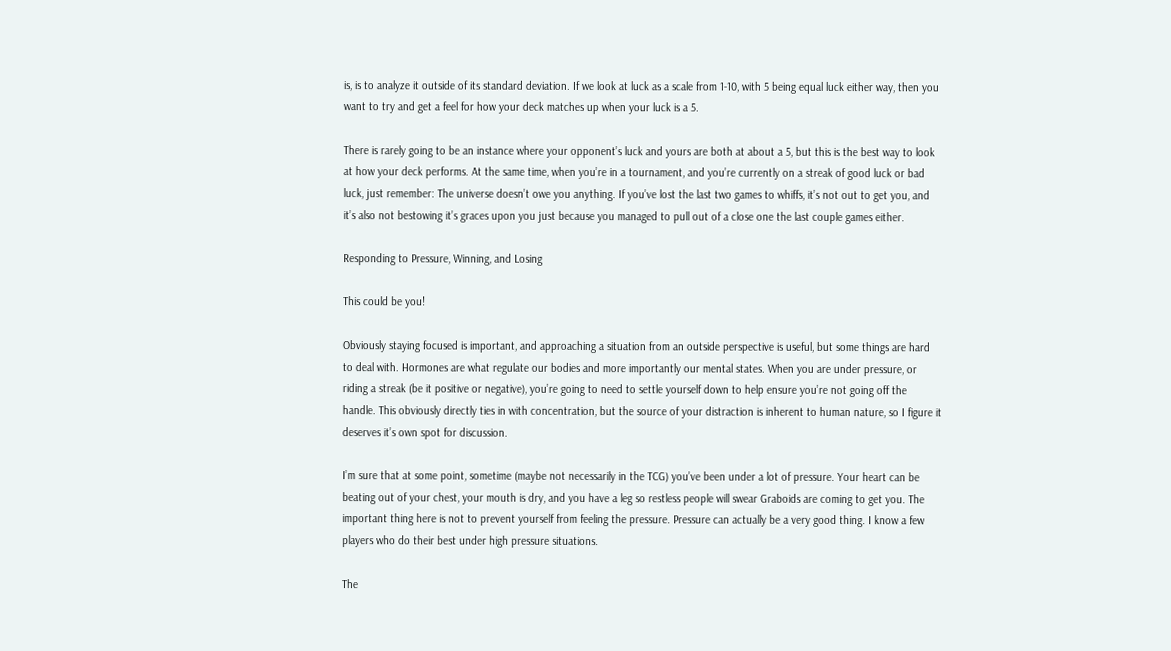is, is to analyze it outside of its standard deviation. If we look at luck as a scale from 1-10, with 5 being equal luck either way, then you want to try and get a feel for how your deck matches up when your luck is a 5.

There is rarely going to be an instance where your opponent’s luck and yours are both at about a 5, but this is the best way to look at how your deck performs. At the same time, when you’re in a tournament, and you’re currently on a streak of good luck or bad luck, just remember: The universe doesn’t owe you anything. If you’ve lost the last two games to whiffs, it’s not out to get you, and it’s also not bestowing it’s graces upon you just because you managed to pull out of a close one the last couple games either.

Responding to Pressure, Winning, and Losing

This could be you!

Obviously staying focused is important, and approaching a situation from an outside perspective is useful, but some things are hard to deal with. Hormones are what regulate our bodies and more importantly our mental states. When you are under pressure, or riding a streak (be it positive or negative), you’re going to need to settle yourself down to help ensure you’re not going off the handle. This obviously directly ties in with concentration, but the source of your distraction is inherent to human nature, so I figure it deserves it’s own spot for discussion.

I’m sure that at some point, sometime (maybe not necessarily in the TCG) you’ve been under a lot of pressure. Your heart can be beating out of your chest, your mouth is dry, and you have a leg so restless people will swear Graboids are coming to get you. The important thing here is not to prevent yourself from feeling the pressure. Pressure can actually be a very good thing. I know a few players who do their best under high pressure situations.

The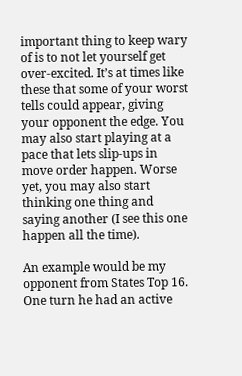important thing to keep wary of is to not let yourself get over-excited. It’s at times like these that some of your worst tells could appear, giving your opponent the edge. You may also start playing at a pace that lets slip-ups in move order happen. Worse yet, you may also start thinking one thing and saying another (I see this one happen all the time).

An example would be my opponent from States Top 16. One turn he had an active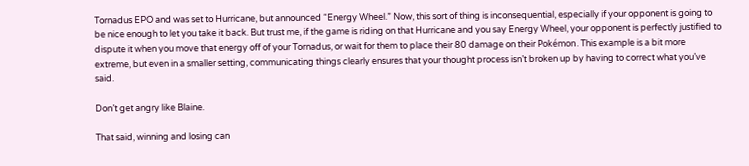Tornadus EPO and was set to Hurricane, but announced “Energy Wheel.” Now, this sort of thing is inconsequential, especially if your opponent is going to be nice enough to let you take it back. But trust me, if the game is riding on that Hurricane and you say Energy Wheel, your opponent is perfectly justified to dispute it when you move that energy off of your Tornadus, or wait for them to place their 80 damage on their Pokémon. This example is a bit more extreme, but even in a smaller setting, communicating things clearly ensures that your thought process isn’t broken up by having to correct what you’ve said.

Don’t get angry like Blaine.

That said, winning and losing can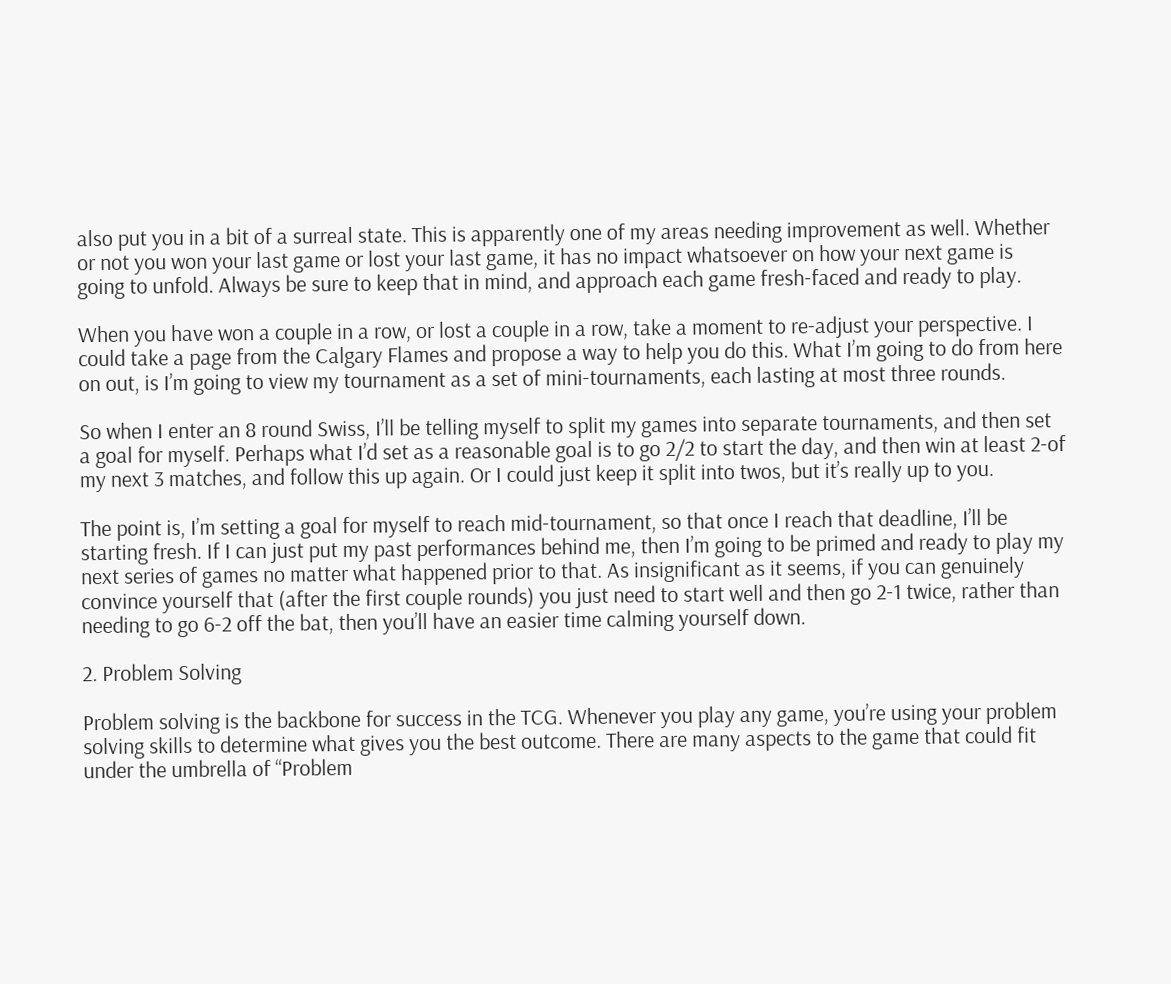also put you in a bit of a surreal state. This is apparently one of my areas needing improvement as well. Whether or not you won your last game or lost your last game, it has no impact whatsoever on how your next game is going to unfold. Always be sure to keep that in mind, and approach each game fresh-faced and ready to play.

When you have won a couple in a row, or lost a couple in a row, take a moment to re-adjust your perspective. I could take a page from the Calgary Flames and propose a way to help you do this. What I’m going to do from here on out, is I’m going to view my tournament as a set of mini-tournaments, each lasting at most three rounds.

So when I enter an 8 round Swiss, I’ll be telling myself to split my games into separate tournaments, and then set a goal for myself. Perhaps what I’d set as a reasonable goal is to go 2/2 to start the day, and then win at least 2-of my next 3 matches, and follow this up again. Or I could just keep it split into twos, but it’s really up to you.

The point is, I’m setting a goal for myself to reach mid-tournament, so that once I reach that deadline, I’ll be starting fresh. If I can just put my past performances behind me, then I’m going to be primed and ready to play my next series of games no matter what happened prior to that. As insignificant as it seems, if you can genuinely convince yourself that (after the first couple rounds) you just need to start well and then go 2-1 twice, rather than needing to go 6-2 off the bat, then you’ll have an easier time calming yourself down.

2. Problem Solving

Problem solving is the backbone for success in the TCG. Whenever you play any game, you’re using your problem solving skills to determine what gives you the best outcome. There are many aspects to the game that could fit under the umbrella of “Problem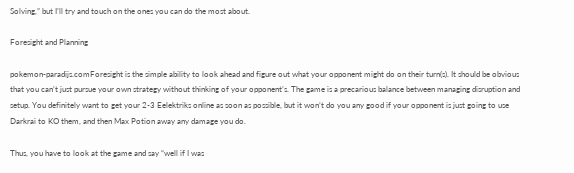Solving,” but I’ll try and touch on the ones you can do the most about.

Foresight and Planning

pokemon-paradijs.comForesight is the simple ability to look ahead and figure out what your opponent might do on their turn(s). It should be obvious that you can’t just pursue your own strategy without thinking of your opponent’s. The game is a precarious balance between managing disruption and setup. You definitely want to get your 2-3 Eelektriks online as soon as possible, but it won’t do you any good if your opponent is just going to use Darkrai to KO them, and then Max Potion away any damage you do.

Thus, you have to look at the game and say “well if I was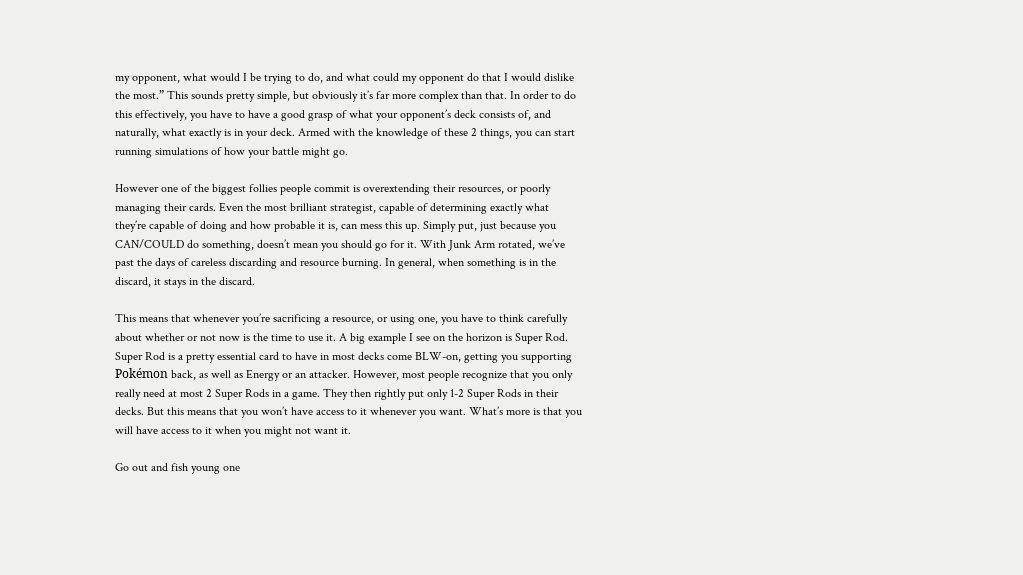my opponent, what would I be trying to do, and what could my opponent do that I would dislike the most.” This sounds pretty simple, but obviously it’s far more complex than that. In order to do this effectively, you have to have a good grasp of what your opponent’s deck consists of, and naturally, what exactly is in your deck. Armed with the knowledge of these 2 things, you can start running simulations of how your battle might go.

However one of the biggest follies people commit is overextending their resources, or poorly managing their cards. Even the most brilliant strategist, capable of determining exactly what they’re capable of doing and how probable it is, can mess this up. Simply put, just because you CAN/COULD do something, doesn’t mean you should go for it. With Junk Arm rotated, we’ve past the days of careless discarding and resource burning. In general, when something is in the discard, it stays in the discard.

This means that whenever you’re sacrificing a resource, or using one, you have to think carefully about whether or not now is the time to use it. A big example I see on the horizon is Super Rod. Super Rod is a pretty essential card to have in most decks come BLW-on, getting you supporting Pokémon back, as well as Energy or an attacker. However, most people recognize that you only really need at most 2 Super Rods in a game. They then rightly put only 1-2 Super Rods in their decks. But this means that you won’t have access to it whenever you want. What’s more is that you will have access to it when you might not want it.

Go out and fish young one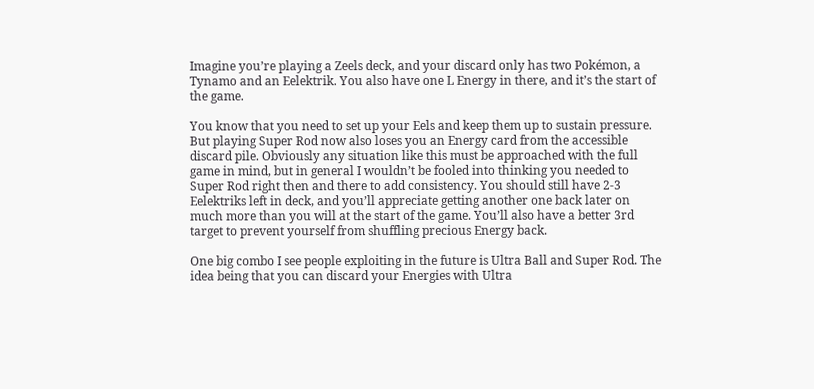Imagine you’re playing a Zeels deck, and your discard only has two Pokémon, a Tynamo and an Eelektrik. You also have one L Energy in there, and it’s the start of the game.

You know that you need to set up your Eels and keep them up to sustain pressure. But playing Super Rod now also loses you an Energy card from the accessible discard pile. Obviously any situation like this must be approached with the full game in mind, but in general I wouldn’t be fooled into thinking you needed to Super Rod right then and there to add consistency. You should still have 2-3 Eelektriks left in deck, and you’ll appreciate getting another one back later on much more than you will at the start of the game. You’ll also have a better 3rd target to prevent yourself from shuffling precious Energy back.

One big combo I see people exploiting in the future is Ultra Ball and Super Rod. The idea being that you can discard your Energies with Ultra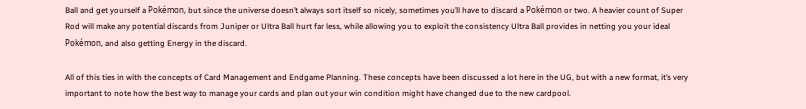Ball and get yourself a Pokémon, but since the universe doesn’t always sort itself so nicely, sometimes you’ll have to discard a Pokémon or two. A heavier count of Super Rod will make any potential discards from Juniper or Ultra Ball hurt far less, while allowing you to exploit the consistency Ultra Ball provides in netting you your ideal Pokémon, and also getting Energy in the discard.

All of this ties in with the concepts of Card Management and Endgame Planning. These concepts have been discussed a lot here in the UG, but with a new format, it’s very important to note how the best way to manage your cards and plan out your win condition might have changed due to the new cardpool.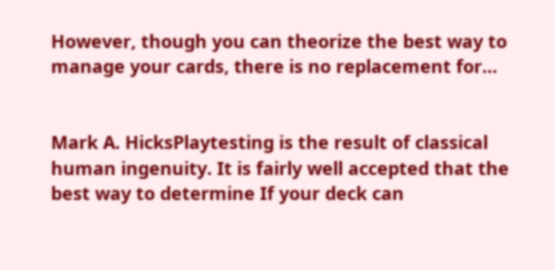However, though you can theorize the best way to manage your cards, there is no replacement for…


Mark A. HicksPlaytesting is the result of classical human ingenuity. It is fairly well accepted that the best way to determine If your deck can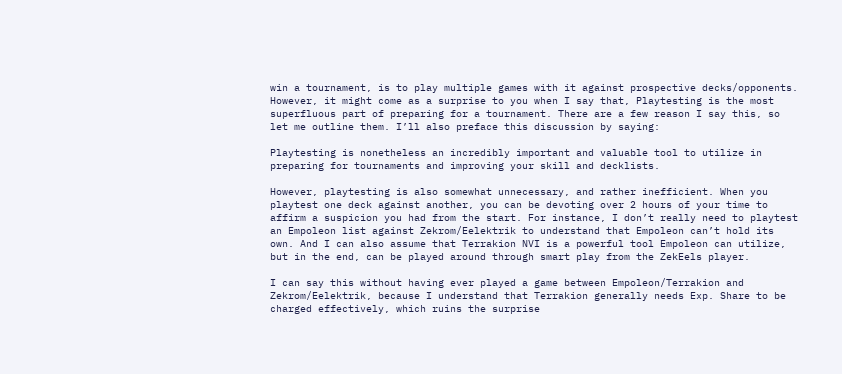win a tournament, is to play multiple games with it against prospective decks/opponents. However, it might come as a surprise to you when I say that, Playtesting is the most superfluous part of preparing for a tournament. There are a few reason I say this, so let me outline them. I’ll also preface this discussion by saying:

Playtesting is nonetheless an incredibly important and valuable tool to utilize in preparing for tournaments and improving your skill and decklists.

However, playtesting is also somewhat unnecessary, and rather inefficient. When you playtest one deck against another, you can be devoting over 2 hours of your time to affirm a suspicion you had from the start. For instance, I don’t really need to playtest an Empoleon list against Zekrom/Eelektrik to understand that Empoleon can’t hold its own. And I can also assume that Terrakion NVI is a powerful tool Empoleon can utilize, but in the end, can be played around through smart play from the ZekEels player.

I can say this without having ever played a game between Empoleon/Terrakion and Zekrom/Eelektrik, because I understand that Terrakion generally needs Exp. Share to be charged effectively, which ruins the surprise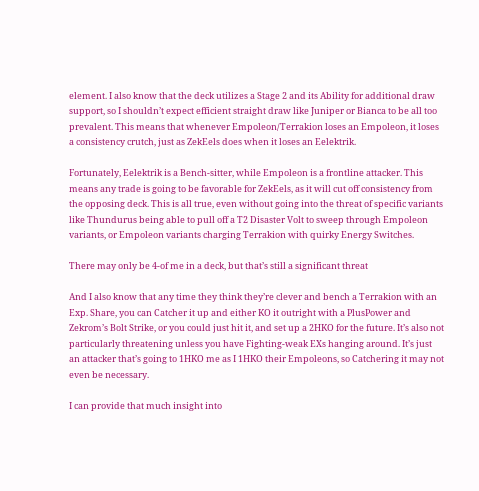element. I also know that the deck utilizes a Stage 2 and its Ability for additional draw support, so I shouldn’t expect efficient straight draw like Juniper or Bianca to be all too prevalent. This means that whenever Empoleon/Terrakion loses an Empoleon, it loses a consistency crutch, just as ZekEels does when it loses an Eelektrik.

Fortunately, Eelektrik is a Bench-sitter, while Empoleon is a frontline attacker. This means any trade is going to be favorable for ZekEels, as it will cut off consistency from the opposing deck. This is all true, even without going into the threat of specific variants like Thundurus being able to pull off a T2 Disaster Volt to sweep through Empoleon variants, or Empoleon variants charging Terrakion with quirky Energy Switches.

There may only be 4-of me in a deck, but that’s still a significant threat

And I also know that any time they think they’re clever and bench a Terrakion with an Exp. Share, you can Catcher it up and either KO it outright with a PlusPower and Zekrom’s Bolt Strike, or you could just hit it, and set up a 2HKO for the future. It’s also not particularly threatening unless you have Fighting-weak EXs hanging around. It’s just an attacker that’s going to 1HKO me as I 1HKO their Empoleons, so Catchering it may not even be necessary.

I can provide that much insight into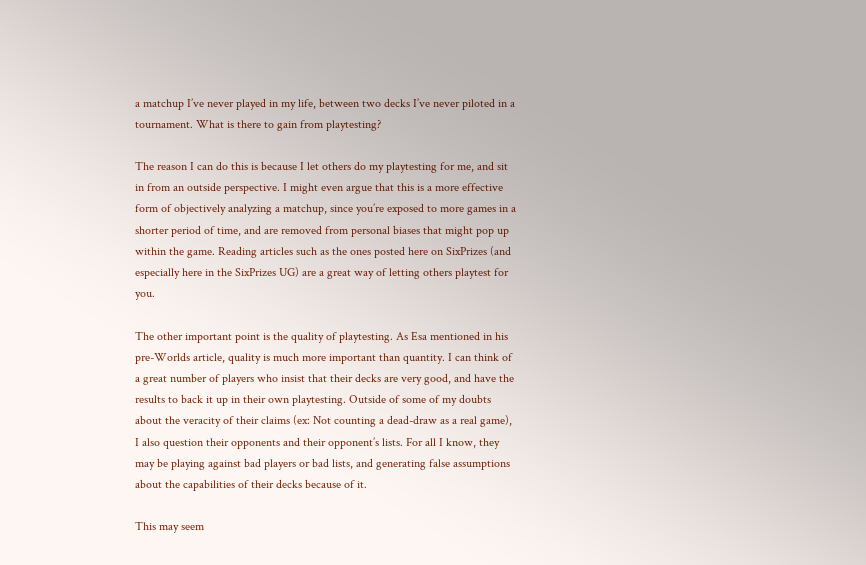a matchup I’ve never played in my life, between two decks I’ve never piloted in a tournament. What is there to gain from playtesting?

The reason I can do this is because I let others do my playtesting for me, and sit in from an outside perspective. I might even argue that this is a more effective form of objectively analyzing a matchup, since you’re exposed to more games in a shorter period of time, and are removed from personal biases that might pop up within the game. Reading articles such as the ones posted here on SixPrizes (and especially here in the SixPrizes UG) are a great way of letting others playtest for you.

The other important point is the quality of playtesting. As Esa mentioned in his pre-Worlds article, quality is much more important than quantity. I can think of a great number of players who insist that their decks are very good, and have the results to back it up in their own playtesting. Outside of some of my doubts about the veracity of their claims (ex: Not counting a dead-draw as a real game), I also question their opponents and their opponent’s lists. For all I know, they may be playing against bad players or bad lists, and generating false assumptions about the capabilities of their decks because of it.

This may seem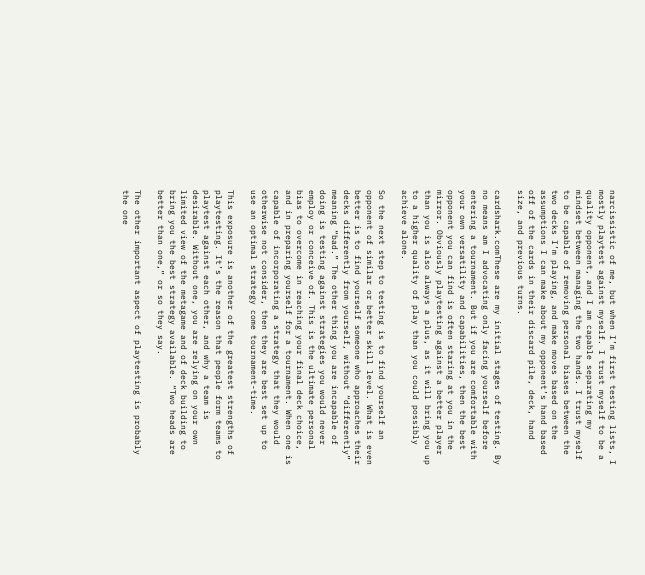narcissistic of me, but when I’m first testing lists, I mostly playtest against myself. I trust myself to be a quality opponent, and I am capable separating my mindset between managing the two hands. I trust myself to be capable of removing personal biases between the two decks I’m playing, and make moves based on the assumptions I can make about my opponent’s hand based off of the cards in their discard pile, deck, hand size, and previous turns.

cardshark.comThese are my initial stages of testing. By no means am I advocating only facing yourself before entering a tournament. But if you are comfortable with your own versatility and capabilities, then the best opponent you can find is often staring at you in the mirror. Obviously playtesting against a better player than you is also always a plus, as it will bring you up to a higher quality of play than you could possibly achieve alone.

So the next step to testing is to find yourself an opponent of similar or better skill level. What is even better is to find yourself someone who approaches their decks differently from yourself, without “differently” meaning “bad.” The other thing you are incapable of doing is testing against strategies you would never employ or conceive of. This is the ultimate personal bias to overcome in reaching your final deck choice, and in preparing yourself for a tournament. When one is capable of incorporating a strategy that they would otherwise not consider, then they are best set up to use an optimal strategy come tournament-time.

This exposure is another of the greatest strengths of playtesting. It’s the reason that people form teams to playtest against each other, and why a team is desirable. Without one, you are relying on your own limited view of the metagame and of deck building to bring you the best strategy available. “Two heads are better than one,” or so they say.

The other important aspect of playtesting is probably the one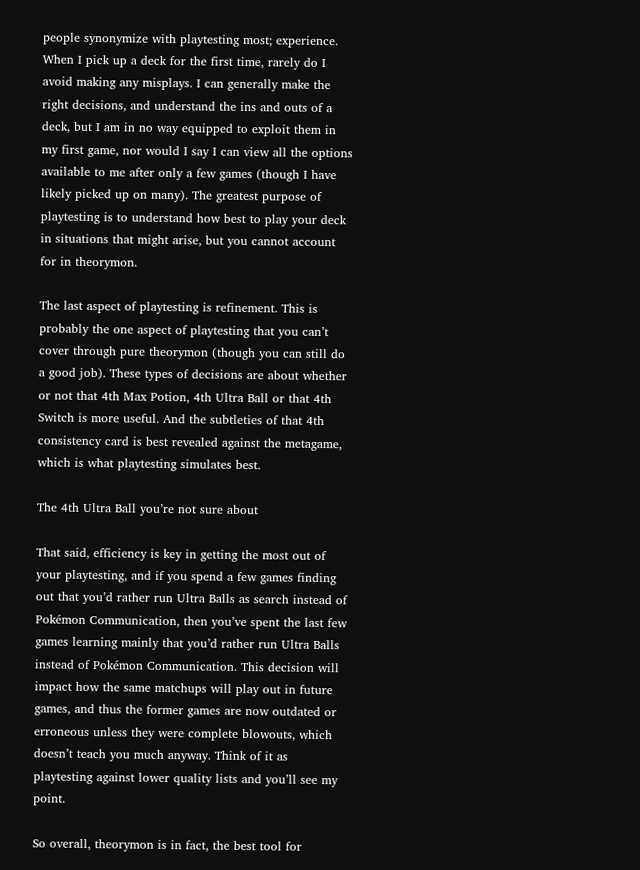people synonymize with playtesting most; experience. When I pick up a deck for the first time, rarely do I avoid making any misplays. I can generally make the right decisions, and understand the ins and outs of a deck, but I am in no way equipped to exploit them in my first game, nor would I say I can view all the options available to me after only a few games (though I have likely picked up on many). The greatest purpose of playtesting is to understand how best to play your deck in situations that might arise, but you cannot account for in theorymon.

The last aspect of playtesting is refinement. This is probably the one aspect of playtesting that you can’t cover through pure theorymon (though you can still do a good job). These types of decisions are about whether or not that 4th Max Potion, 4th Ultra Ball or that 4th Switch is more useful. And the subtleties of that 4th consistency card is best revealed against the metagame, which is what playtesting simulates best.

The 4th Ultra Ball you’re not sure about

That said, efficiency is key in getting the most out of your playtesting, and if you spend a few games finding out that you’d rather run Ultra Balls as search instead of Pokémon Communication, then you’ve spent the last few games learning mainly that you’d rather run Ultra Balls instead of Pokémon Communication. This decision will impact how the same matchups will play out in future games, and thus the former games are now outdated or erroneous unless they were complete blowouts, which doesn’t teach you much anyway. Think of it as playtesting against lower quality lists and you’ll see my point.

So overall, theorymon is in fact, the best tool for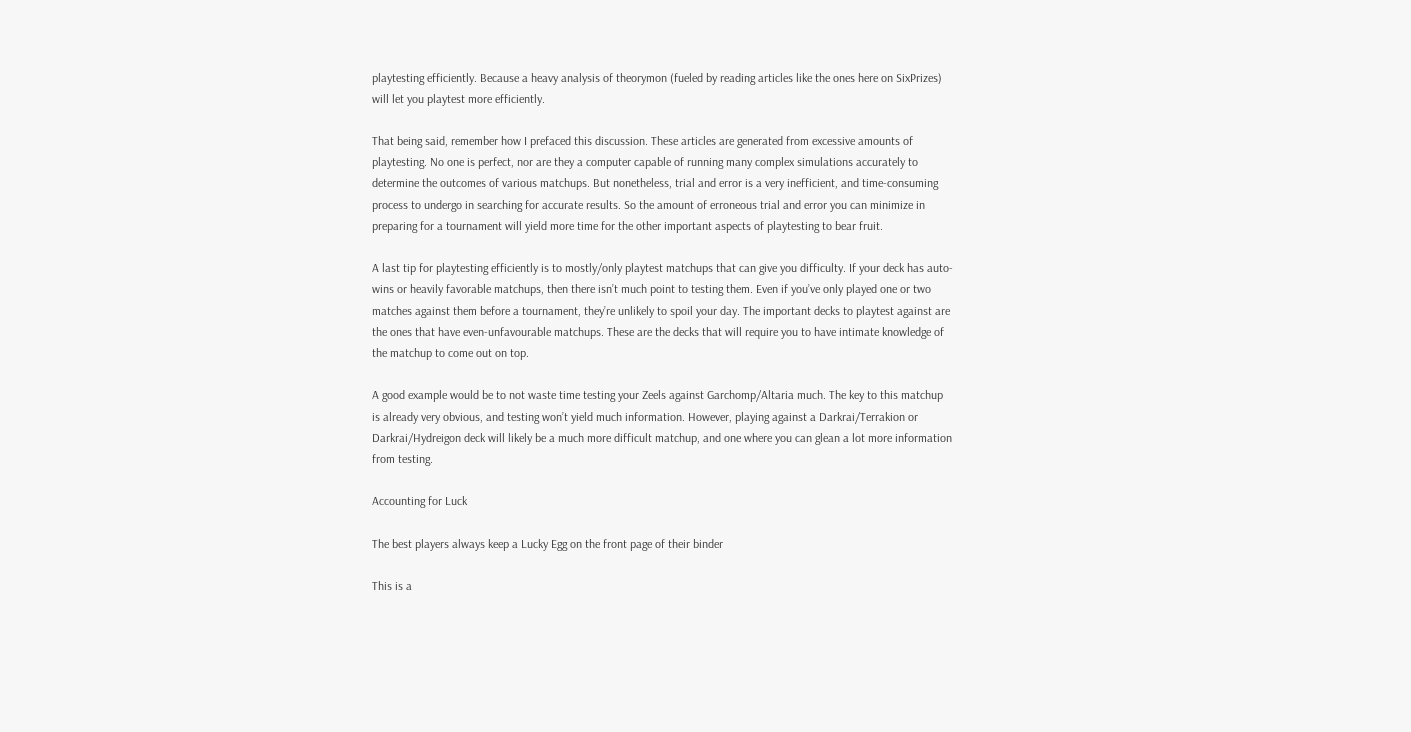playtesting efficiently. Because a heavy analysis of theorymon (fueled by reading articles like the ones here on SixPrizes) will let you playtest more efficiently.

That being said, remember how I prefaced this discussion. These articles are generated from excessive amounts of playtesting. No one is perfect, nor are they a computer capable of running many complex simulations accurately to determine the outcomes of various matchups. But nonetheless, trial and error is a very inefficient, and time-consuming process to undergo in searching for accurate results. So the amount of erroneous trial and error you can minimize in preparing for a tournament will yield more time for the other important aspects of playtesting to bear fruit.

A last tip for playtesting efficiently is to mostly/only playtest matchups that can give you difficulty. If your deck has auto-wins or heavily favorable matchups, then there isn’t much point to testing them. Even if you’ve only played one or two matches against them before a tournament, they’re unlikely to spoil your day. The important decks to playtest against are the ones that have even-unfavourable matchups. These are the decks that will require you to have intimate knowledge of the matchup to come out on top.

A good example would be to not waste time testing your Zeels against Garchomp/Altaria much. The key to this matchup is already very obvious, and testing won’t yield much information. However, playing against a Darkrai/Terrakion or Darkrai/Hydreigon deck will likely be a much more difficult matchup, and one where you can glean a lot more information from testing.

Accounting for Luck

The best players always keep a Lucky Egg on the front page of their binder

This is a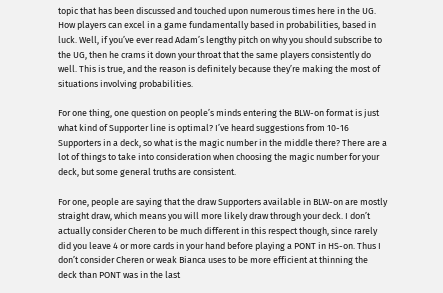topic that has been discussed and touched upon numerous times here in the UG. How players can excel in a game fundamentally based in probabilities, based in luck. Well, if you’ve ever read Adam’s lengthy pitch on why you should subscribe to the UG, then he crams it down your throat that the same players consistently do well. This is true, and the reason is definitely because they’re making the most of situations involving probabilities.

For one thing, one question on people’s minds entering the BLW-on format is just what kind of Supporter line is optimal? I’ve heard suggestions from 10-16 Supporters in a deck, so what is the magic number in the middle there? There are a lot of things to take into consideration when choosing the magic number for your deck, but some general truths are consistent.

For one, people are saying that the draw Supporters available in BLW-on are mostly straight draw, which means you will more likely draw through your deck. I don’t actually consider Cheren to be much different in this respect though, since rarely did you leave 4 or more cards in your hand before playing a PONT in HS-on. Thus I don’t consider Cheren or weak Bianca uses to be more efficient at thinning the deck than PONT was in the last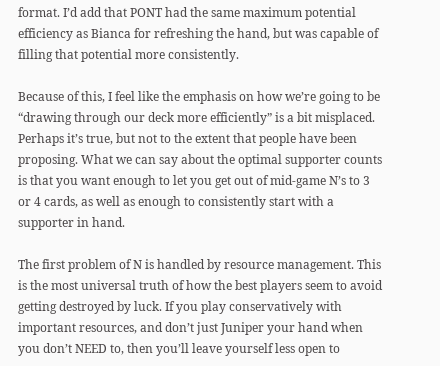format. I’d add that PONT had the same maximum potential efficiency as Bianca for refreshing the hand, but was capable of filling that potential more consistently.

Because of this, I feel like the emphasis on how we’re going to be “drawing through our deck more efficiently” is a bit misplaced. Perhaps it’s true, but not to the extent that people have been proposing. What we can say about the optimal supporter counts is that you want enough to let you get out of mid-game N’s to 3 or 4 cards, as well as enough to consistently start with a supporter in hand.

The first problem of N is handled by resource management. This is the most universal truth of how the best players seem to avoid getting destroyed by luck. If you play conservatively with important resources, and don’t just Juniper your hand when you don’t NEED to, then you’ll leave yourself less open to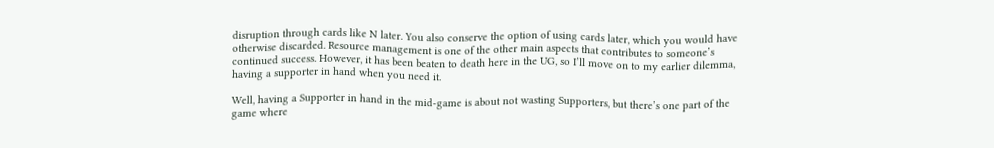disruption through cards like N later. You also conserve the option of using cards later, which you would have otherwise discarded. Resource management is one of the other main aspects that contributes to someone’s continued success. However, it has been beaten to death here in the UG, so I’ll move on to my earlier dilemma, having a supporter in hand when you need it.

Well, having a Supporter in hand in the mid-game is about not wasting Supporters, but there’s one part of the game where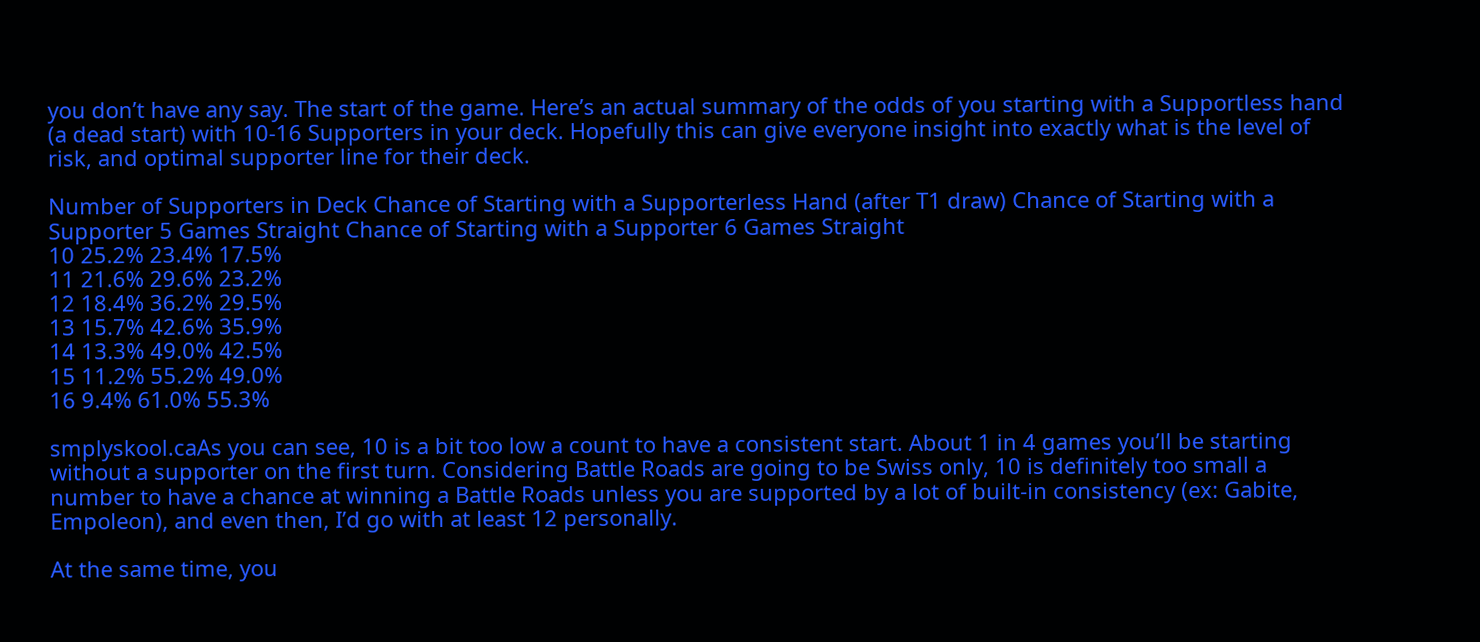you don’t have any say. The start of the game. Here’s an actual summary of the odds of you starting with a Supportless hand (a dead start) with 10-16 Supporters in your deck. Hopefully this can give everyone insight into exactly what is the level of risk, and optimal supporter line for their deck.

Number of Supporters in Deck Chance of Starting with a Supporterless Hand (after T1 draw) Chance of Starting with a Supporter 5 Games Straight Chance of Starting with a Supporter 6 Games Straight
10 25.2% 23.4% 17.5%
11 21.6% 29.6% 23.2%
12 18.4% 36.2% 29.5%
13 15.7% 42.6% 35.9%
14 13.3% 49.0% 42.5%
15 11.2% 55.2% 49.0%
16 9.4% 61.0% 55.3%

smplyskool.caAs you can see, 10 is a bit too low a count to have a consistent start. About 1 in 4 games you’ll be starting without a supporter on the first turn. Considering Battle Roads are going to be Swiss only, 10 is definitely too small a number to have a chance at winning a Battle Roads unless you are supported by a lot of built-in consistency (ex: Gabite, Empoleon), and even then, I’d go with at least 12 personally.

At the same time, you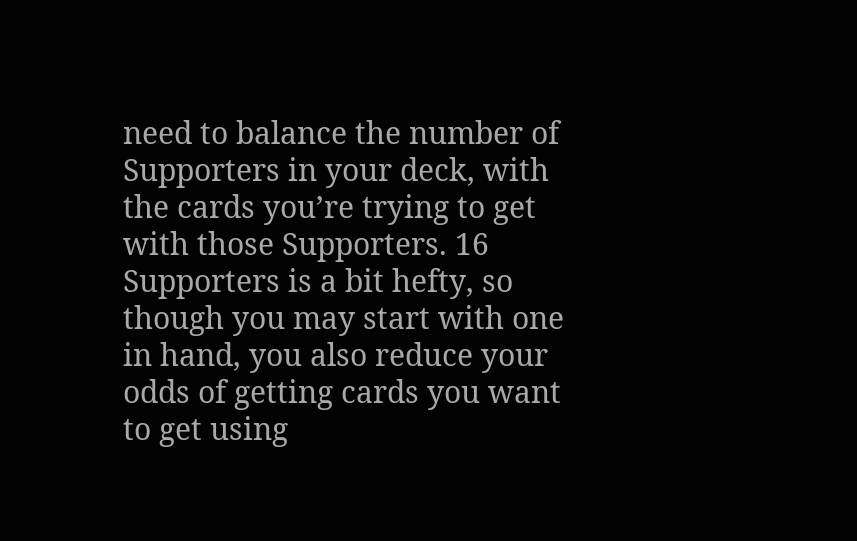need to balance the number of Supporters in your deck, with the cards you’re trying to get with those Supporters. 16 Supporters is a bit hefty, so though you may start with one in hand, you also reduce your odds of getting cards you want to get using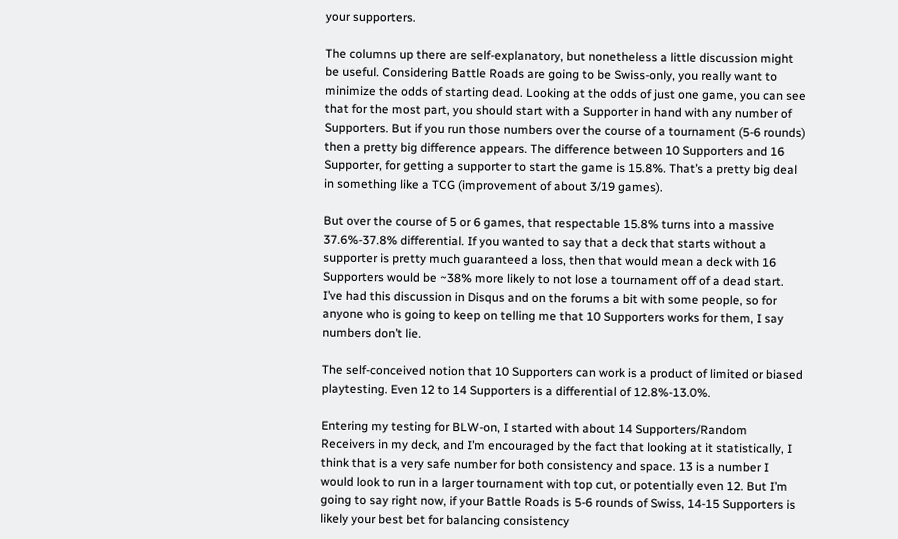your supporters.

The columns up there are self-explanatory, but nonetheless a little discussion might be useful. Considering Battle Roads are going to be Swiss-only, you really want to minimize the odds of starting dead. Looking at the odds of just one game, you can see that for the most part, you should start with a Supporter in hand with any number of Supporters. But if you run those numbers over the course of a tournament (5-6 rounds) then a pretty big difference appears. The difference between 10 Supporters and 16 Supporter, for getting a supporter to start the game is 15.8%. That’s a pretty big deal in something like a TCG (improvement of about 3/19 games).

But over the course of 5 or 6 games, that respectable 15.8% turns into a massive 37.6%-37.8% differential. If you wanted to say that a deck that starts without a supporter is pretty much guaranteed a loss, then that would mean a deck with 16 Supporters would be ~38% more likely to not lose a tournament off of a dead start. I’ve had this discussion in Disqus and on the forums a bit with some people, so for anyone who is going to keep on telling me that 10 Supporters works for them, I say numbers don’t lie.

The self-conceived notion that 10 Supporters can work is a product of limited or biased playtesting. Even 12 to 14 Supporters is a differential of 12.8%-13.0%.

Entering my testing for BLW-on, I started with about 14 Supporters/Random Receivers in my deck, and I’m encouraged by the fact that looking at it statistically, I think that is a very safe number for both consistency and space. 13 is a number I would look to run in a larger tournament with top cut, or potentially even 12. But I’m going to say right now, if your Battle Roads is 5-6 rounds of Swiss, 14-15 Supporters is likely your best bet for balancing consistency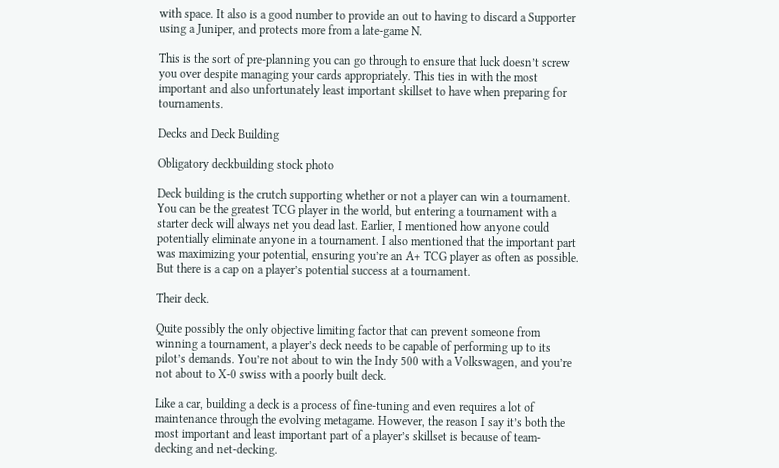with space. It also is a good number to provide an out to having to discard a Supporter using a Juniper, and protects more from a late-game N.

This is the sort of pre-planning you can go through to ensure that luck doesn’t screw you over despite managing your cards appropriately. This ties in with the most important and also unfortunately least important skillset to have when preparing for tournaments.

Decks and Deck Building

Obligatory deckbuilding stock photo

Deck building is the crutch supporting whether or not a player can win a tournament. You can be the greatest TCG player in the world, but entering a tournament with a starter deck will always net you dead last. Earlier, I mentioned how anyone could potentially eliminate anyone in a tournament. I also mentioned that the important part was maximizing your potential, ensuring you’re an A+ TCG player as often as possible. But there is a cap on a player’s potential success at a tournament.

Their deck.

Quite possibly the only objective limiting factor that can prevent someone from winning a tournament, a player’s deck needs to be capable of performing up to its pilot’s demands. You’re not about to win the Indy 500 with a Volkswagen, and you’re not about to X-0 swiss with a poorly built deck.

Like a car, building a deck is a process of fine-tuning and even requires a lot of maintenance through the evolving metagame. However, the reason I say it’s both the most important and least important part of a player’s skillset is because of team-decking and net-decking.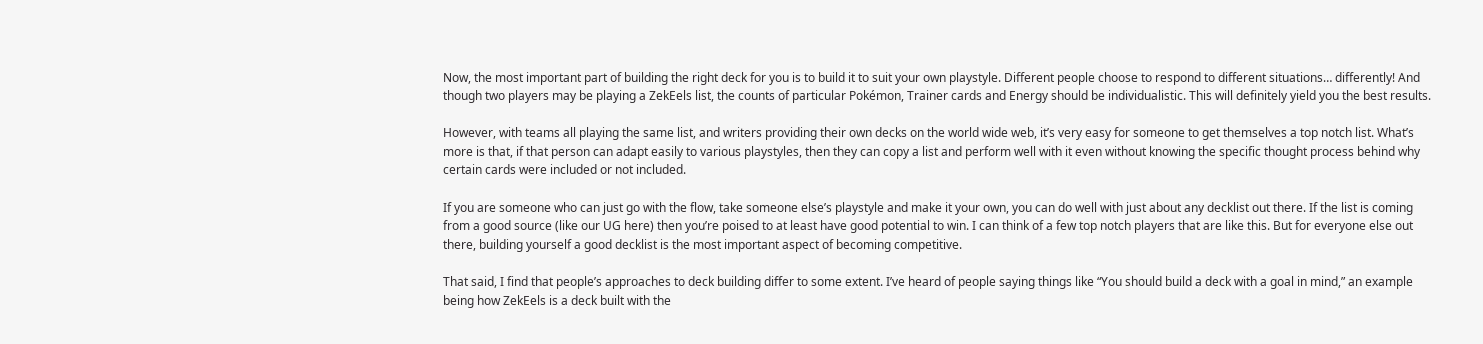Now, the most important part of building the right deck for you is to build it to suit your own playstyle. Different people choose to respond to different situations… differently! And though two players may be playing a ZekEels list, the counts of particular Pokémon, Trainer cards and Energy should be individualistic. This will definitely yield you the best results.

However, with teams all playing the same list, and writers providing their own decks on the world wide web, it’s very easy for someone to get themselves a top notch list. What’s more is that, if that person can adapt easily to various playstyles, then they can copy a list and perform well with it even without knowing the specific thought process behind why certain cards were included or not included.

If you are someone who can just go with the flow, take someone else’s playstyle and make it your own, you can do well with just about any decklist out there. If the list is coming from a good source (like our UG here) then you’re poised to at least have good potential to win. I can think of a few top notch players that are like this. But for everyone else out there, building yourself a good decklist is the most important aspect of becoming competitive.

That said, I find that people’s approaches to deck building differ to some extent. I’ve heard of people saying things like “You should build a deck with a goal in mind,” an example being how ZekEels is a deck built with the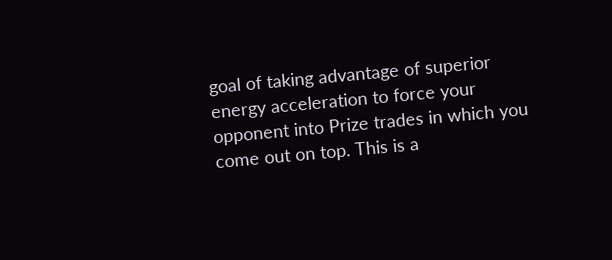goal of taking advantage of superior energy acceleration to force your opponent into Prize trades in which you come out on top. This is a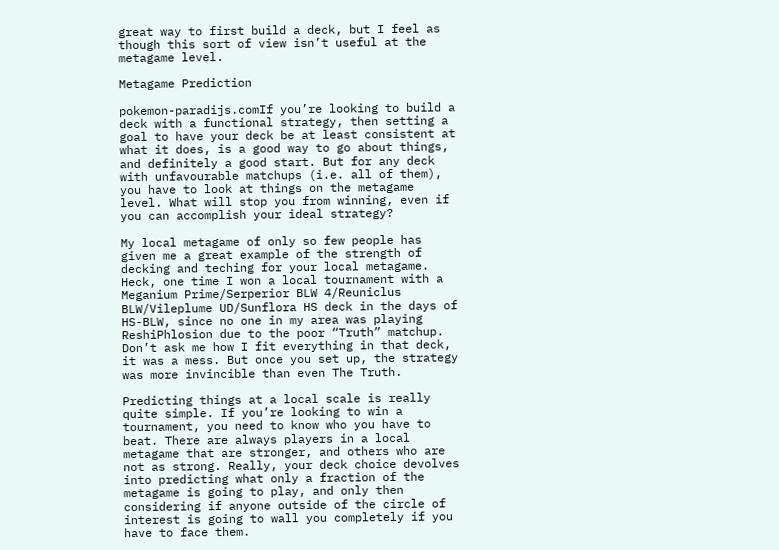great way to first build a deck, but I feel as though this sort of view isn’t useful at the metagame level.

Metagame Prediction

pokemon-paradijs.comIf you’re looking to build a deck with a functional strategy, then setting a goal to have your deck be at least consistent at what it does, is a good way to go about things, and definitely a good start. But for any deck with unfavourable matchups (i.e. all of them), you have to look at things on the metagame level. What will stop you from winning, even if you can accomplish your ideal strategy?

My local metagame of only so few people has given me a great example of the strength of decking and teching for your local metagame. Heck, one time I won a local tournament with a Meganium Prime/Serperior BLW 4/Reuniclus BLW/Vileplume UD/Sunflora HS deck in the days of HS-BLW, since no one in my area was playing ReshiPhlosion due to the poor “Truth” matchup. Don’t ask me how I fit everything in that deck, it was a mess. But once you set up, the strategy was more invincible than even The Truth.

Predicting things at a local scale is really quite simple. If you’re looking to win a tournament, you need to know who you have to beat. There are always players in a local metagame that are stronger, and others who are not as strong. Really, your deck choice devolves into predicting what only a fraction of the metagame is going to play, and only then considering if anyone outside of the circle of interest is going to wall you completely if you have to face them.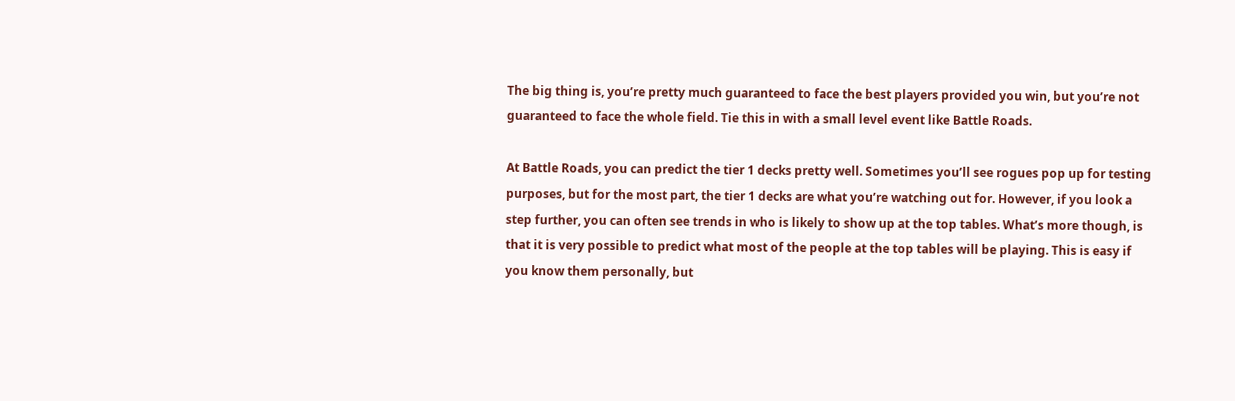The big thing is, you’re pretty much guaranteed to face the best players provided you win, but you’re not guaranteed to face the whole field. Tie this in with a small level event like Battle Roads.

At Battle Roads, you can predict the tier 1 decks pretty well. Sometimes you’ll see rogues pop up for testing purposes, but for the most part, the tier 1 decks are what you’re watching out for. However, if you look a step further, you can often see trends in who is likely to show up at the top tables. What’s more though, is that it is very possible to predict what most of the people at the top tables will be playing. This is easy if you know them personally, but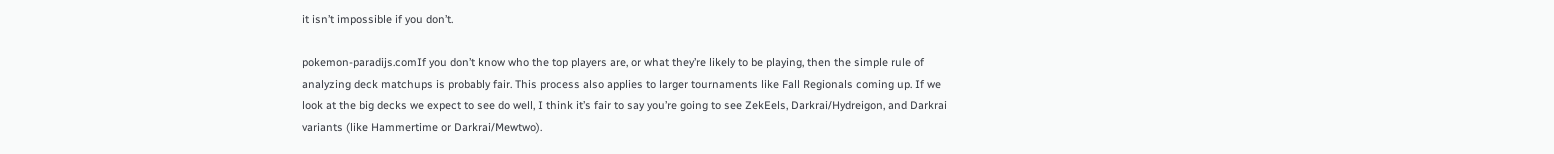it isn’t impossible if you don’t.

pokemon-paradijs.comIf you don’t know who the top players are, or what they’re likely to be playing, then the simple rule of analyzing deck matchups is probably fair. This process also applies to larger tournaments like Fall Regionals coming up. If we look at the big decks we expect to see do well, I think it’s fair to say you’re going to see ZekEels, Darkrai/Hydreigon, and Darkrai variants (like Hammertime or Darkrai/Mewtwo).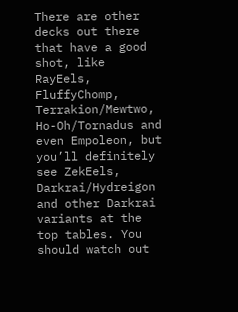There are other decks out there that have a good shot, like RayEels, FluffyChomp, Terrakion/Mewtwo, Ho-Oh/Tornadus and even Empoleon, but you’ll definitely see ZekEels, Darkrai/Hydreigon and other Darkrai variants at the top tables. You should watch out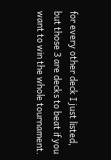for every other deck I just listed, but those 3 are decks to beat if you want to win the whole tournament.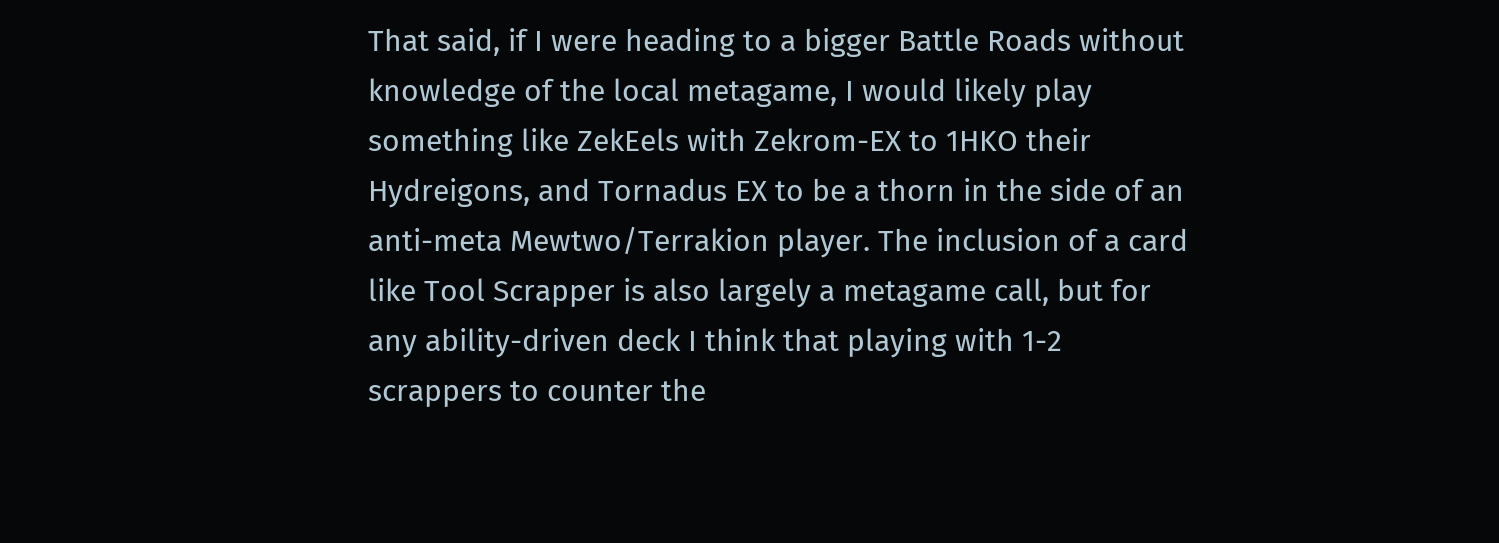That said, if I were heading to a bigger Battle Roads without knowledge of the local metagame, I would likely play something like ZekEels with Zekrom-EX to 1HKO their Hydreigons, and Tornadus EX to be a thorn in the side of an anti-meta Mewtwo/Terrakion player. The inclusion of a card like Tool Scrapper is also largely a metagame call, but for any ability-driven deck I think that playing with 1-2 scrappers to counter the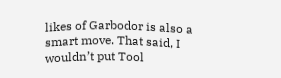likes of Garbodor is also a smart move. That said, I wouldn’t put Tool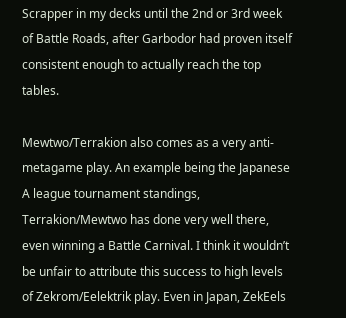Scrapper in my decks until the 2nd or 3rd week of Battle Roads, after Garbodor had proven itself consistent enough to actually reach the top tables.

Mewtwo/Terrakion also comes as a very anti-metagame play. An example being the Japanese A league tournament standings, Terrakion/Mewtwo has done very well there, even winning a Battle Carnival. I think it wouldn’t be unfair to attribute this success to high levels of Zekrom/Eelektrik play. Even in Japan, ZekEels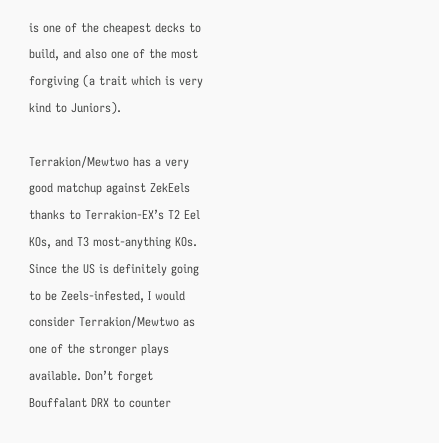is one of the cheapest decks to build, and also one of the most forgiving (a trait which is very kind to Juniors).

Terrakion/Mewtwo has a very good matchup against ZekEels thanks to Terrakion-EX’s T2 Eel KOs, and T3 most-anything KOs. Since the US is definitely going to be Zeels-infested, I would consider Terrakion/Mewtwo as one of the stronger plays available. Don’t forget Bouffalant DRX to counter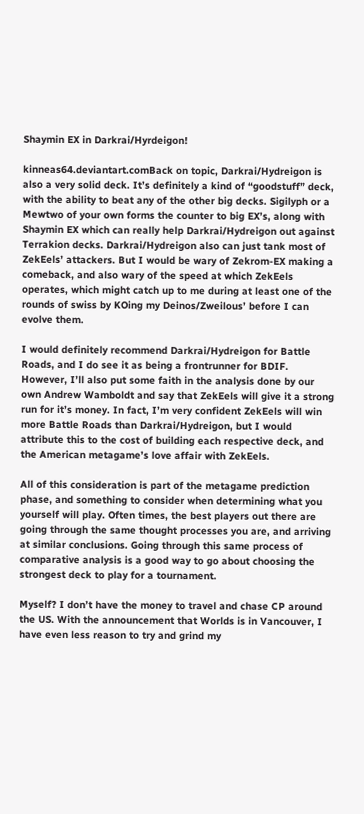Shaymin EX in Darkrai/Hyrdeigon!

kinneas64.deviantart.comBack on topic, Darkrai/Hydreigon is also a very solid deck. It’s definitely a kind of “goodstuff” deck, with the ability to beat any of the other big decks. Sigilyph or a Mewtwo of your own forms the counter to big EX’s, along with Shaymin EX which can really help Darkrai/Hydreigon out against Terrakion decks. Darkrai/Hydreigon also can just tank most of ZekEels’ attackers. But I would be wary of Zekrom-EX making a comeback, and also wary of the speed at which ZekEels operates, which might catch up to me during at least one of the rounds of swiss by KOing my Deinos/Zweilous’ before I can evolve them.

I would definitely recommend Darkrai/Hydreigon for Battle Roads, and I do see it as being a frontrunner for BDIF. However, I’ll also put some faith in the analysis done by our own Andrew Wamboldt and say that ZekEels will give it a strong run for it’s money. In fact, I’m very confident ZekEels will win more Battle Roads than Darkrai/Hydreigon, but I would attribute this to the cost of building each respective deck, and the American metagame’s love affair with ZekEels.

All of this consideration is part of the metagame prediction phase, and something to consider when determining what you yourself will play. Often times, the best players out there are going through the same thought processes you are, and arriving at similar conclusions. Going through this same process of comparative analysis is a good way to go about choosing the strongest deck to play for a tournament.

Myself? I don’t have the money to travel and chase CP around the US. With the announcement that Worlds is in Vancouver, I have even less reason to try and grind my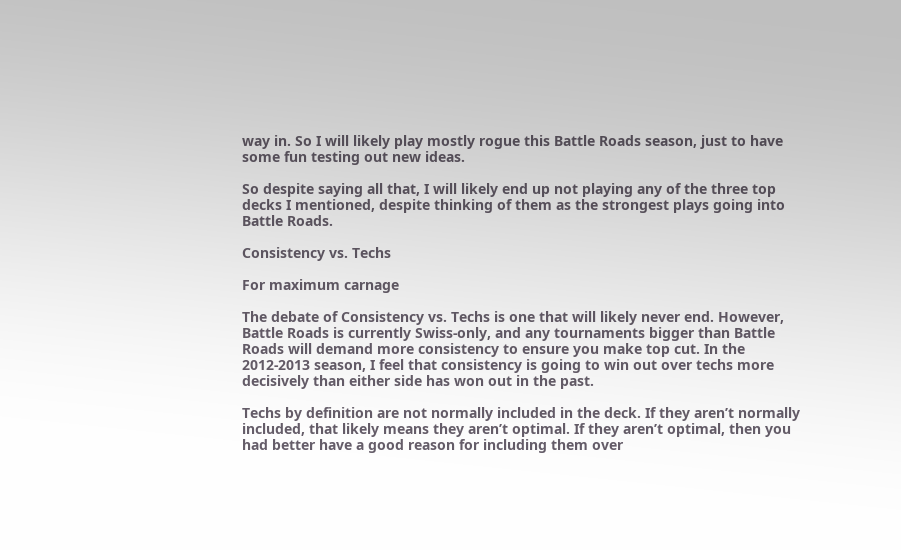way in. So I will likely play mostly rogue this Battle Roads season, just to have some fun testing out new ideas.

So despite saying all that, I will likely end up not playing any of the three top decks I mentioned, despite thinking of them as the strongest plays going into Battle Roads.

Consistency vs. Techs

For maximum carnage

The debate of Consistency vs. Techs is one that will likely never end. However, Battle Roads is currently Swiss-only, and any tournaments bigger than Battle Roads will demand more consistency to ensure you make top cut. In the 2012-2013 season, I feel that consistency is going to win out over techs more decisively than either side has won out in the past.

Techs by definition are not normally included in the deck. If they aren’t normally included, that likely means they aren’t optimal. If they aren’t optimal, then you had better have a good reason for including them over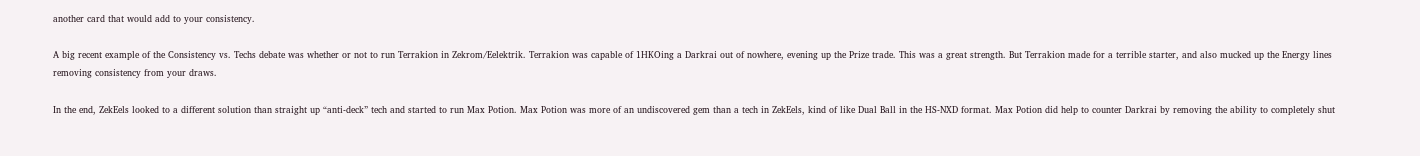another card that would add to your consistency.

A big recent example of the Consistency vs. Techs debate was whether or not to run Terrakion in Zekrom/Eelektrik. Terrakion was capable of 1HKOing a Darkrai out of nowhere, evening up the Prize trade. This was a great strength. But Terrakion made for a terrible starter, and also mucked up the Energy lines removing consistency from your draws.

In the end, ZekEels looked to a different solution than straight up “anti-deck” tech and started to run Max Potion. Max Potion was more of an undiscovered gem than a tech in ZekEels, kind of like Dual Ball in the HS-NXD format. Max Potion did help to counter Darkrai by removing the ability to completely shut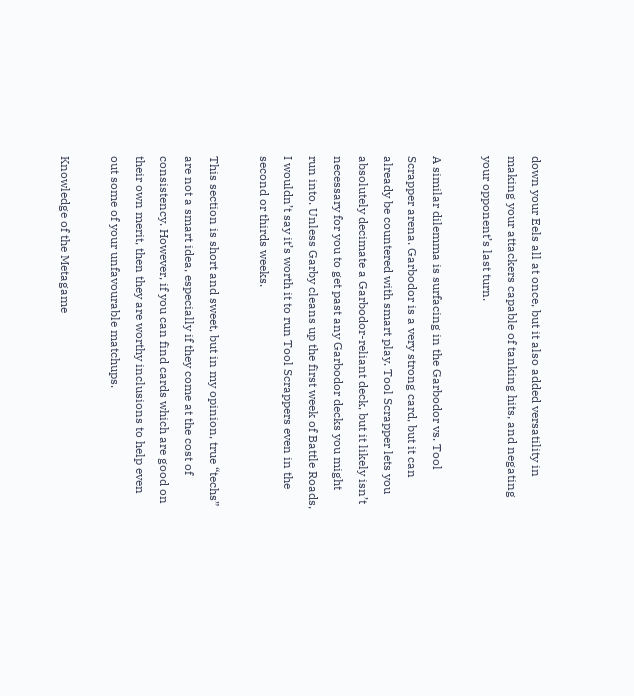down your Eels all at once, but it also added versatility in making your attackers capable of tanking hits, and negating your opponent’s last turn.

A similar dilemma is surfacing in the Garbodor vs. Tool Scrapper arena. Garbodor is a very strong card, but it can already be countered with smart play. Tool Scrapper lets you absolutely decimate a Garbodor-reliant deck, but it likely isn’t necessary for you to get past any Garbodor decks you might run into. Unless Garby cleans up the first week of Battle Roads, I wouldn’t say it’s worth it to run Tool Scrappers even in the second or thirds weeks.

This section is short and sweet, but in my opinion, true “techs” are not a smart idea, especially if they come at the cost of consistency. However, if you can find cards which are good on their own merit, then they are worthy inclusions to help even out some of your unfavourable matchups.

Knowledge of the Metagame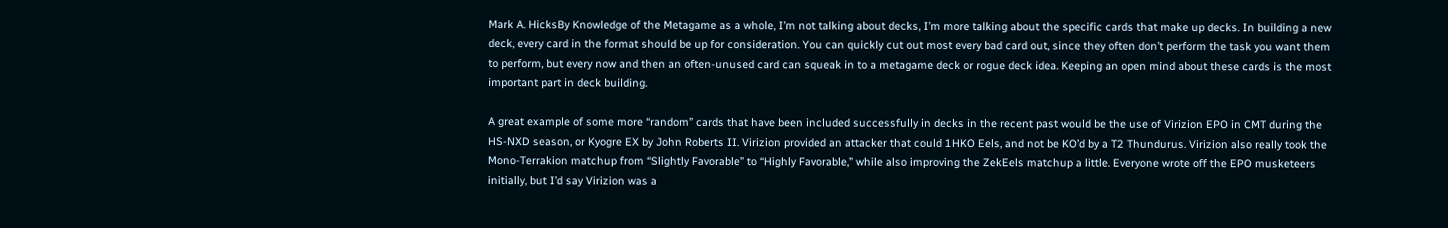Mark A. HicksBy Knowledge of the Metagame as a whole, I’m not talking about decks, I’m more talking about the specific cards that make up decks. In building a new deck, every card in the format should be up for consideration. You can quickly cut out most every bad card out, since they often don’t perform the task you want them to perform, but every now and then an often-unused card can squeak in to a metagame deck or rogue deck idea. Keeping an open mind about these cards is the most important part in deck building.

A great example of some more “random” cards that have been included successfully in decks in the recent past would be the use of Virizion EPO in CMT during the HS-NXD season, or Kyogre EX by John Roberts II. Virizion provided an attacker that could 1HKO Eels, and not be KO’d by a T2 Thundurus. Virizion also really took the Mono-Terrakion matchup from “Slightly Favorable” to “Highly Favorable,” while also improving the ZekEels matchup a little. Everyone wrote off the EPO musketeers initially, but I’d say Virizion was a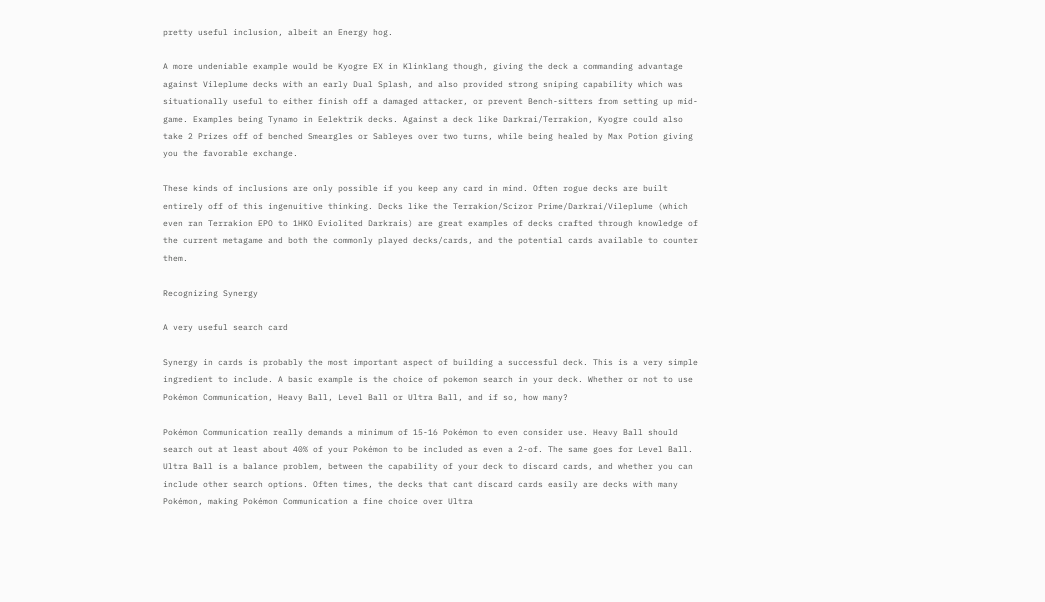pretty useful inclusion, albeit an Energy hog.

A more undeniable example would be Kyogre EX in Klinklang though, giving the deck a commanding advantage against Vileplume decks with an early Dual Splash, and also provided strong sniping capability which was situationally useful to either finish off a damaged attacker, or prevent Bench-sitters from setting up mid-game. Examples being Tynamo in Eelektrik decks. Against a deck like Darkrai/Terrakion, Kyogre could also take 2 Prizes off of benched Smeargles or Sableyes over two turns, while being healed by Max Potion giving you the favorable exchange.

These kinds of inclusions are only possible if you keep any card in mind. Often rogue decks are built entirely off of this ingenuitive thinking. Decks like the Terrakion/Scizor Prime/Darkrai/Vileplume (which even ran Terrakion EPO to 1HKO Eviolited Darkrais) are great examples of decks crafted through knowledge of the current metagame and both the commonly played decks/cards, and the potential cards available to counter them.

Recognizing Synergy

A very useful search card

Synergy in cards is probably the most important aspect of building a successful deck. This is a very simple ingredient to include. A basic example is the choice of pokemon search in your deck. Whether or not to use Pokémon Communication, Heavy Ball, Level Ball or Ultra Ball, and if so, how many?

Pokémon Communication really demands a minimum of 15-16 Pokémon to even consider use. Heavy Ball should search out at least about 40% of your Pokémon to be included as even a 2-of. The same goes for Level Ball. Ultra Ball is a balance problem, between the capability of your deck to discard cards, and whether you can include other search options. Often times, the decks that cant discard cards easily are decks with many Pokémon, making Pokémon Communication a fine choice over Ultra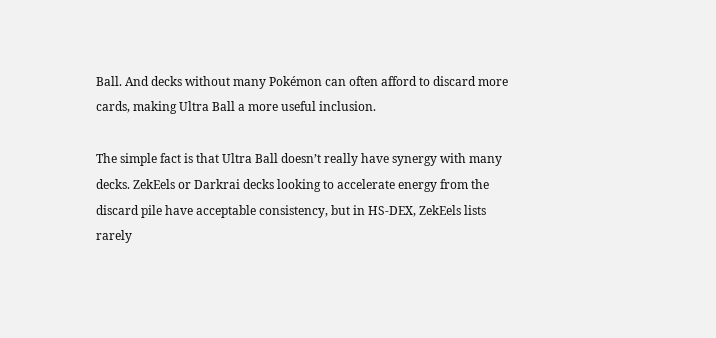Ball. And decks without many Pokémon can often afford to discard more cards, making Ultra Ball a more useful inclusion.

The simple fact is that Ultra Ball doesn’t really have synergy with many decks. ZekEels or Darkrai decks looking to accelerate energy from the discard pile have acceptable consistency, but in HS-DEX, ZekEels lists rarely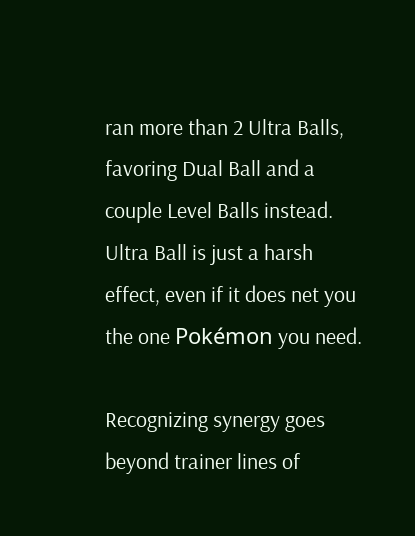ran more than 2 Ultra Balls, favoring Dual Ball and a couple Level Balls instead. Ultra Ball is just a harsh effect, even if it does net you the one Pokémon you need.

Recognizing synergy goes beyond trainer lines of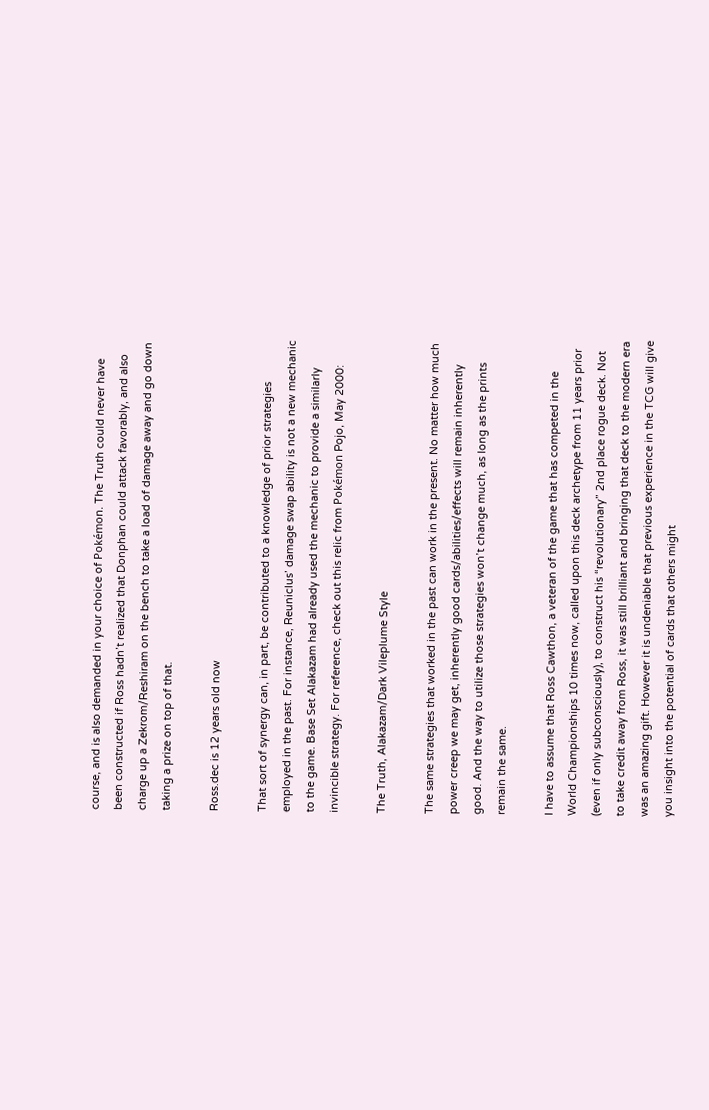course, and is also demanded in your choice of Pokémon. The Truth could never have been constructed if Ross hadn’t realized that Donphan could attack favorably, and also charge up a Zekrom/Reshiram on the bench to take a load of damage away and go down taking a prize on top of that.

Ross.dec is 12 years old now

That sort of synergy can, in part, be contributed to a knowledge of prior strategies employed in the past. For instance, Reuniclus’ damage swap ability is not a new mechanic to the game. Base Set Alakazam had already used the mechanic to provide a similarly invincible strategy. For reference, check out this relic from Pokémon Pojo, May 2000:

The Truth, Alakazam/Dark Vileplume Style

The same strategies that worked in the past can work in the present. No matter how much power creep we may get, inherently good cards/abilities/effects will remain inherently good. And the way to utilize those strategies won’t change much, as long as the prints remain the same.

I have to assume that Ross Cawthon, a veteran of the game that has competed in the World Championships 10 times now, called upon this deck archetype from 11 years prior (even if only subconsciously), to construct his “revolutionary” 2nd place rogue deck. Not to take credit away from Ross, it was still brilliant and bringing that deck to the modern era was an amazing gift. However it is undeniable that previous experience in the TCG will give you insight into the potential of cards that others might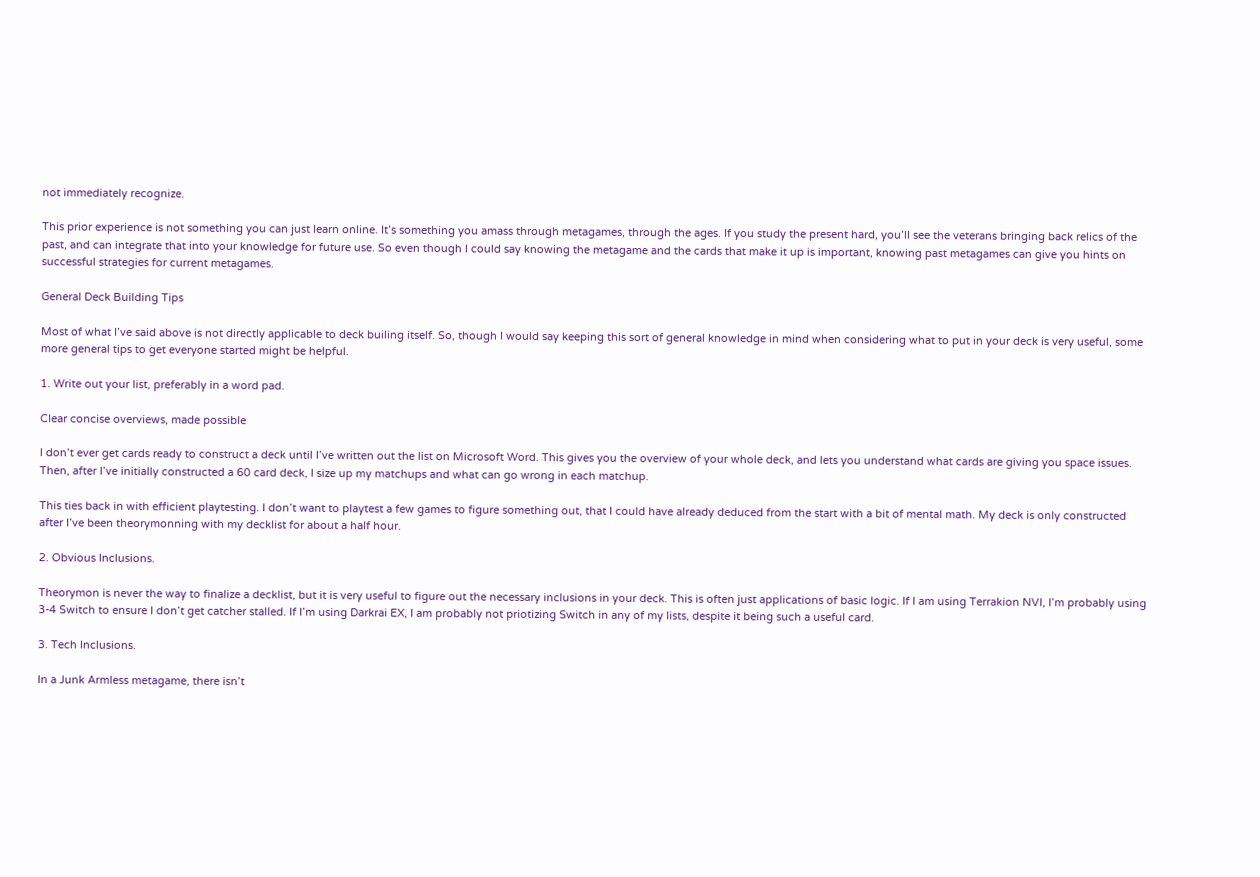not immediately recognize.

This prior experience is not something you can just learn online. It’s something you amass through metagames, through the ages. If you study the present hard, you’ll see the veterans bringing back relics of the past, and can integrate that into your knowledge for future use. So even though I could say knowing the metagame and the cards that make it up is important, knowing past metagames can give you hints on successful strategies for current metagames.

General Deck Building Tips

Most of what I’ve said above is not directly applicable to deck builing itself. So, though I would say keeping this sort of general knowledge in mind when considering what to put in your deck is very useful, some more general tips to get everyone started might be helpful.

1. Write out your list, preferably in a word pad.

Clear concise overviews, made possible

I don’t ever get cards ready to construct a deck until I’ve written out the list on Microsoft Word. This gives you the overview of your whole deck, and lets you understand what cards are giving you space issues. Then, after I’ve initially constructed a 60 card deck, I size up my matchups and what can go wrong in each matchup.

This ties back in with efficient playtesting. I don’t want to playtest a few games to figure something out, that I could have already deduced from the start with a bit of mental math. My deck is only constructed after I’ve been theorymonning with my decklist for about a half hour.

2. Obvious Inclusions.

Theorymon is never the way to finalize a decklist, but it is very useful to figure out the necessary inclusions in your deck. This is often just applications of basic logic. If I am using Terrakion NVI, I’m probably using 3-4 Switch to ensure I don’t get catcher stalled. If I’m using Darkrai EX, I am probably not priotizing Switch in any of my lists, despite it being such a useful card.

3. Tech Inclusions.

In a Junk Armless metagame, there isn’t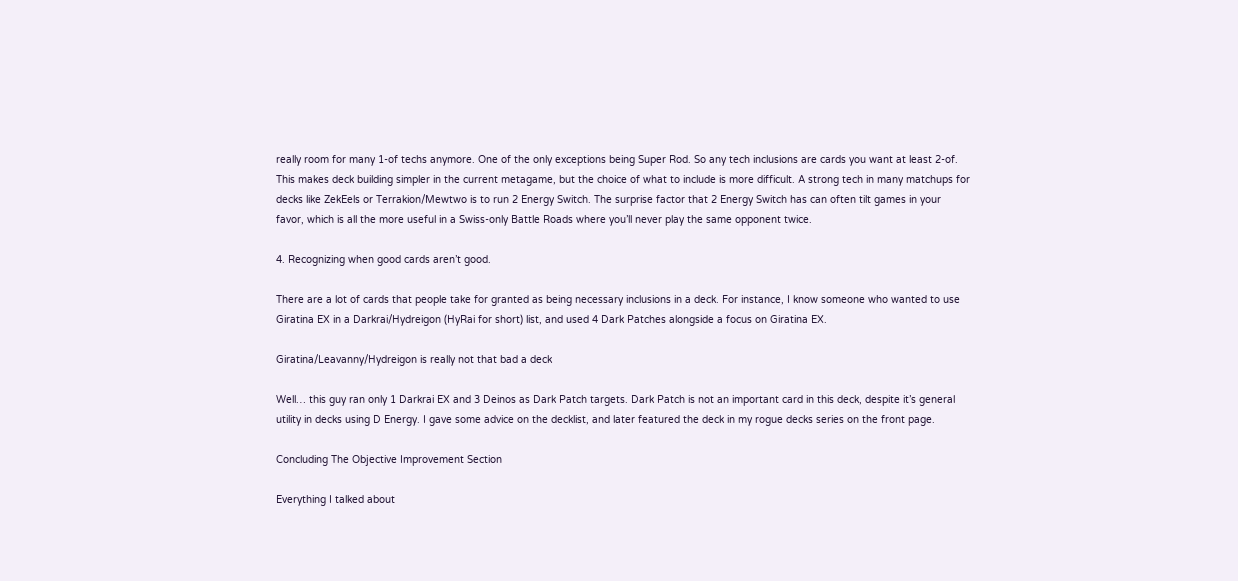really room for many 1-of techs anymore. One of the only exceptions being Super Rod. So any tech inclusions are cards you want at least 2-of. This makes deck building simpler in the current metagame, but the choice of what to include is more difficult. A strong tech in many matchups for decks like ZekEels or Terrakion/Mewtwo is to run 2 Energy Switch. The surprise factor that 2 Energy Switch has can often tilt games in your favor, which is all the more useful in a Swiss-only Battle Roads where you’ll never play the same opponent twice.

4. Recognizing when good cards aren’t good.

There are a lot of cards that people take for granted as being necessary inclusions in a deck. For instance, I know someone who wanted to use Giratina EX in a Darkrai/Hydreigon (HyRai for short) list, and used 4 Dark Patches alongside a focus on Giratina EX.

Giratina/Leavanny/Hydreigon is really not that bad a deck

Well… this guy ran only 1 Darkrai EX and 3 Deinos as Dark Patch targets. Dark Patch is not an important card in this deck, despite it’s general utility in decks using D Energy. I gave some advice on the decklist, and later featured the deck in my rogue decks series on the front page.

Concluding The Objective Improvement Section

Everything I talked about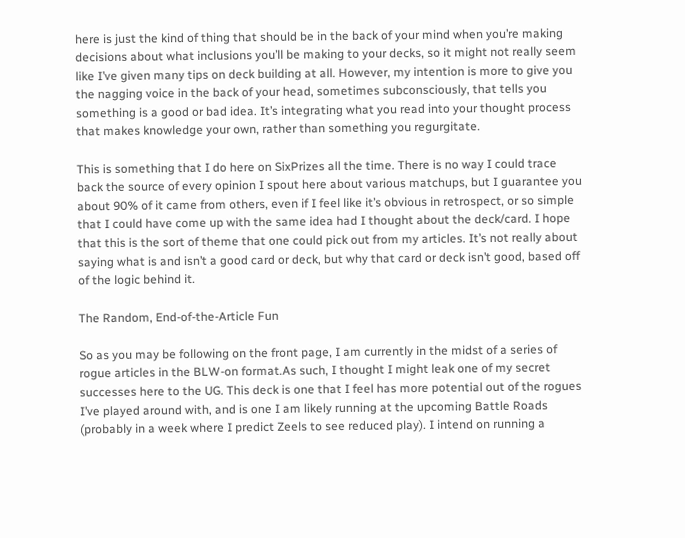here is just the kind of thing that should be in the back of your mind when you’re making decisions about what inclusions you’ll be making to your decks, so it might not really seem like I’ve given many tips on deck building at all. However, my intention is more to give you the nagging voice in the back of your head, sometimes subconsciously, that tells you something is a good or bad idea. It’s integrating what you read into your thought process that makes knowledge your own, rather than something you regurgitate.

This is something that I do here on SixPrizes all the time. There is no way I could trace back the source of every opinion I spout here about various matchups, but I guarantee you about 90% of it came from others, even if I feel like it’s obvious in retrospect, or so simple that I could have come up with the same idea had I thought about the deck/card. I hope that this is the sort of theme that one could pick out from my articles. It’s not really about saying what is and isn’t a good card or deck, but why that card or deck isn’t good, based off of the logic behind it.

The Random, End-of-the-Article Fun

So as you may be following on the front page, I am currently in the midst of a series of rogue articles in the BLW-on format.As such, I thought I might leak one of my secret successes here to the UG. This deck is one that I feel has more potential out of the rogues I’ve played around with, and is one I am likely running at the upcoming Battle Roads (probably in a week where I predict Zeels to see reduced play). I intend on running a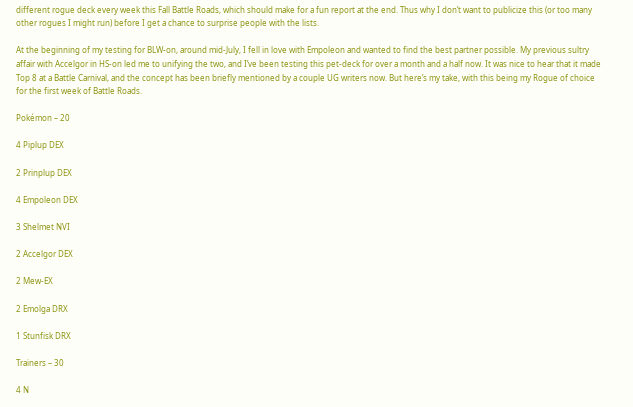different rogue deck every week this Fall Battle Roads, which should make for a fun report at the end. Thus why I don’t want to publicize this (or too many other rogues I might run) before I get a chance to surprise people with the lists.

At the beginning of my testing for BLW-on, around mid-July, I fell in love with Empoleon and wanted to find the best partner possible. My previous sultry affair with Accelgor in HS-on led me to unifying the two, and I’ve been testing this pet-deck for over a month and a half now. It was nice to hear that it made Top 8 at a Battle Carnival, and the concept has been briefly mentioned by a couple UG writers now. But here’s my take, with this being my Rogue of choice for the first week of Battle Roads.

Pokémon – 20

4 Piplup DEX

2 Prinplup DEX

4 Empoleon DEX

3 Shelmet NVI

2 Accelgor DEX

2 Mew-EX

2 Emolga DRX

1 Stunfisk DRX

Trainers – 30

4 N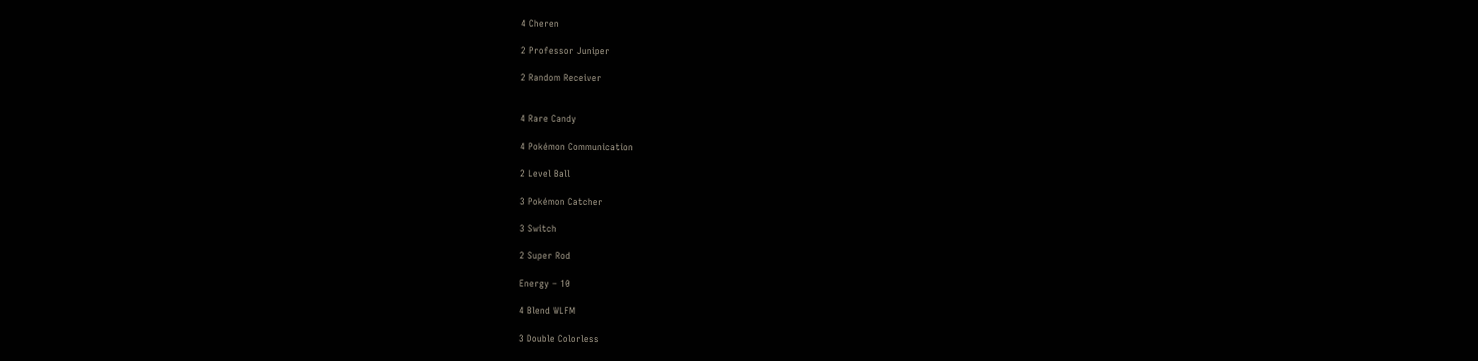4 Cheren

2 Professor Juniper

2 Random Receiver


4 Rare Candy

4 Pokémon Communication

2 Level Ball

3 Pokémon Catcher

3 Switch

2 Super Rod

Energy – 10

4 Blend WLFM

3 Double Colorless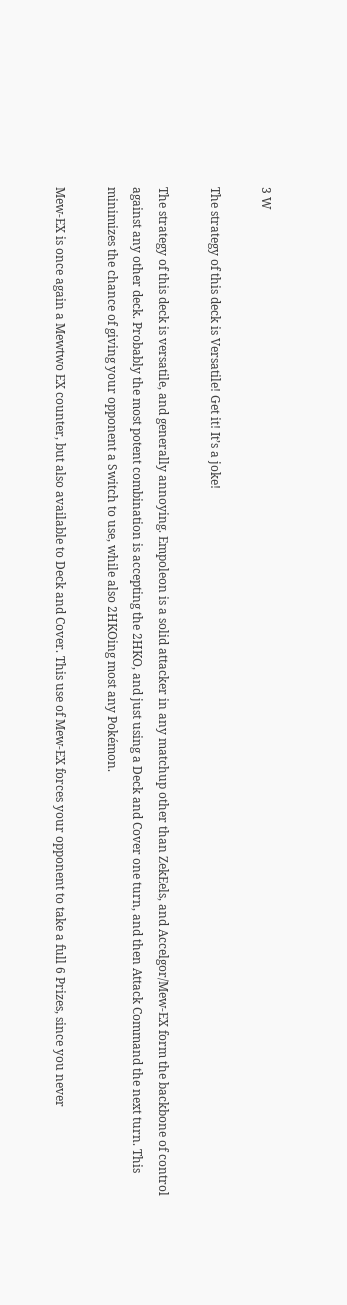3 W

The strategy of this deck is Versatile! Get it! It’s a joke!

The strategy of this deck is versatile, and generally annoying. Empoleon is a solid attacker in any matchup other than ZekEels, and Accelgor/Mew-EX form the backbone of control against any other deck. Probably the most potent combination is accepting the 2HKO, and just using a Deck and Cover one turn, and then Attack Command the next turn. This minimizes the chance of giving your opponent a Switch to use, while also 2HKOing most any Pokémon.

Mew-EX is once again a Mewtwo EX counter, but also available to Deck and Cover. This use of Mew-EX forces your opponent to take a full 6 Prizes, since you never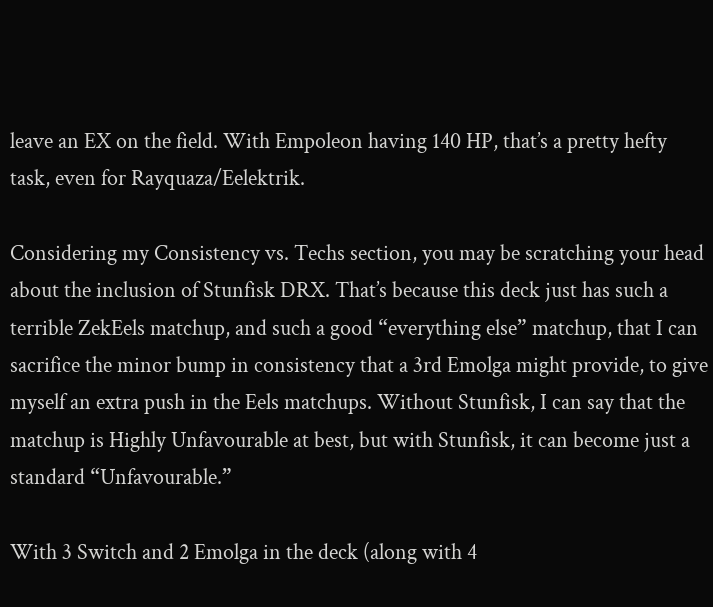leave an EX on the field. With Empoleon having 140 HP, that’s a pretty hefty task, even for Rayquaza/Eelektrik.

Considering my Consistency vs. Techs section, you may be scratching your head about the inclusion of Stunfisk DRX. That’s because this deck just has such a terrible ZekEels matchup, and such a good “everything else” matchup, that I can sacrifice the minor bump in consistency that a 3rd Emolga might provide, to give myself an extra push in the Eels matchups. Without Stunfisk, I can say that the matchup is Highly Unfavourable at best, but with Stunfisk, it can become just a standard “Unfavourable.”

With 3 Switch and 2 Emolga in the deck (along with 4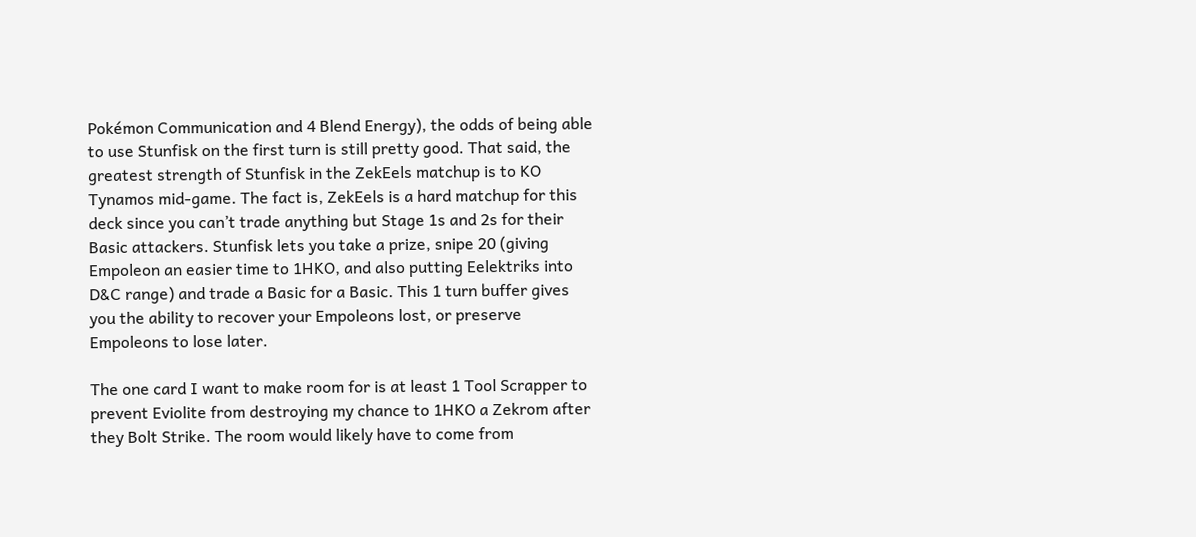Pokémon Communication and 4 Blend Energy), the odds of being able to use Stunfisk on the first turn is still pretty good. That said, the greatest strength of Stunfisk in the ZekEels matchup is to KO Tynamos mid-game. The fact is, ZekEels is a hard matchup for this deck since you can’t trade anything but Stage 1s and 2s for their Basic attackers. Stunfisk lets you take a prize, snipe 20 (giving Empoleon an easier time to 1HKO, and also putting Eelektriks into D&C range) and trade a Basic for a Basic. This 1 turn buffer gives you the ability to recover your Empoleons lost, or preserve Empoleons to lose later.

The one card I want to make room for is at least 1 Tool Scrapper to prevent Eviolite from destroying my chance to 1HKO a Zekrom after they Bolt Strike. The room would likely have to come from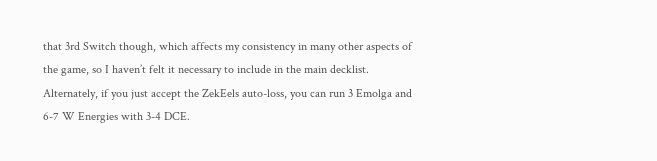that 3rd Switch though, which affects my consistency in many other aspects of the game, so I haven’t felt it necessary to include in the main decklist. Alternately, if you just accept the ZekEels auto-loss, you can run 3 Emolga and 6-7 W Energies with 3-4 DCE.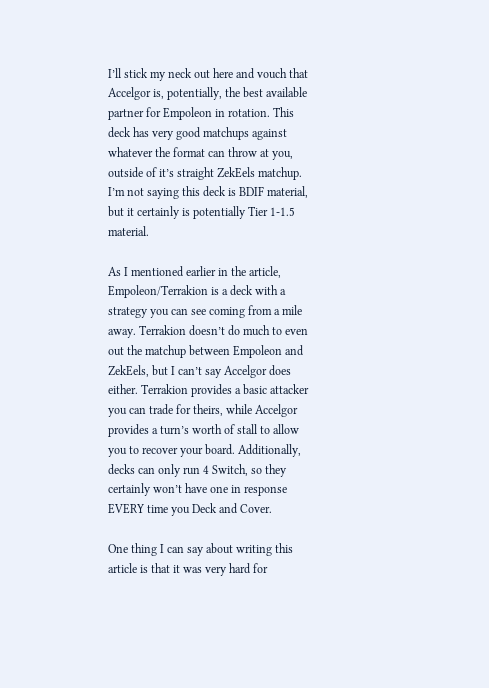I’ll stick my neck out here and vouch that Accelgor is, potentially, the best available partner for Empoleon in rotation. This deck has very good matchups against whatever the format can throw at you, outside of it’s straight ZekEels matchup. I’m not saying this deck is BDIF material, but it certainly is potentially Tier 1-1.5 material.

As I mentioned earlier in the article, Empoleon/Terrakion is a deck with a strategy you can see coming from a mile away. Terrakion doesn’t do much to even out the matchup between Empoleon and ZekEels, but I can’t say Accelgor does either. Terrakion provides a basic attacker you can trade for theirs, while Accelgor provides a turn’s worth of stall to allow you to recover your board. Additionally, decks can only run 4 Switch, so they certainly won’t have one in response EVERY time you Deck and Cover.

One thing I can say about writing this article is that it was very hard for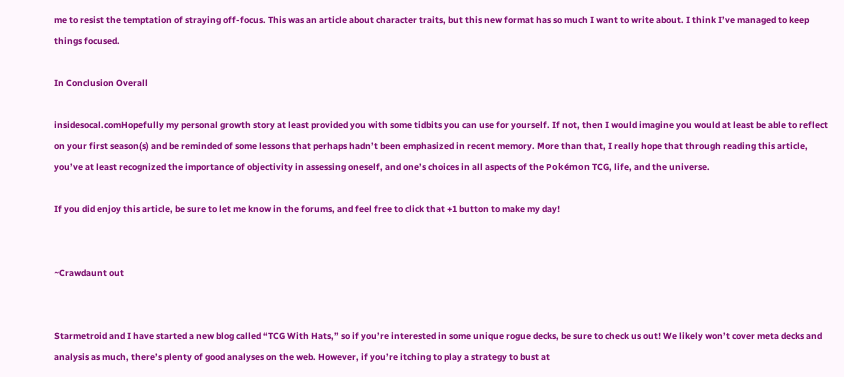me to resist the temptation of straying off-focus. This was an article about character traits, but this new format has so much I want to write about. I think I’ve managed to keep things focused.

In Conclusion Overall

insidesocal.comHopefully my personal growth story at least provided you with some tidbits you can use for yourself. If not, then I would imagine you would at least be able to reflect on your first season(s) and be reminded of some lessons that perhaps hadn’t been emphasized in recent memory. More than that, I really hope that through reading this article, you’ve at least recognized the importance of objectivity in assessing oneself, and one’s choices in all aspects of the Pokémon TCG, life, and the universe.

If you did enjoy this article, be sure to let me know in the forums, and feel free to click that +1 button to make my day!


~Crawdaunt out


Starmetroid and I have started a new blog called “TCG With Hats,” so if you’re interested in some unique rogue decks, be sure to check us out! We likely won’t cover meta decks and analysis as much, there’s plenty of good analyses on the web. However, if you’re itching to play a strategy to bust at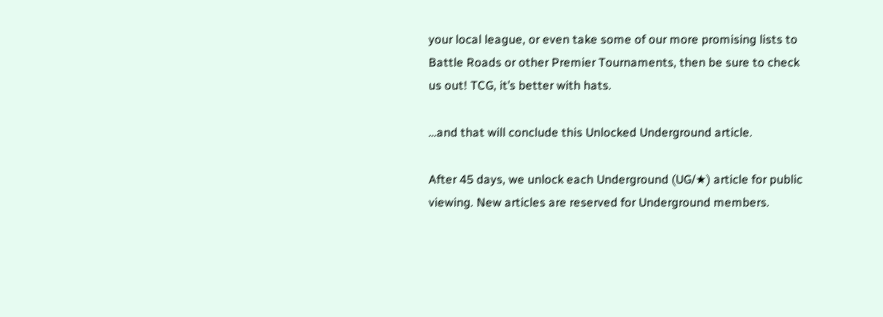your local league, or even take some of our more promising lists to Battle Roads or other Premier Tournaments, then be sure to check us out! TCG, it’s better with hats.

…and that will conclude this Unlocked Underground article.

After 45 days, we unlock each Underground (UG/★) article for public viewing. New articles are reserved for Underground members.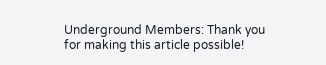Underground Members: Thank you for making this article possible!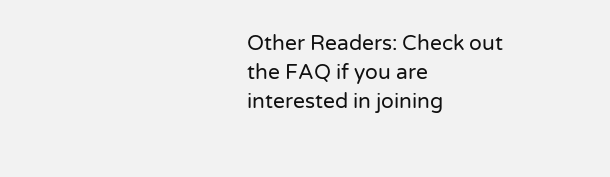Other Readers: Check out the FAQ if you are interested in joining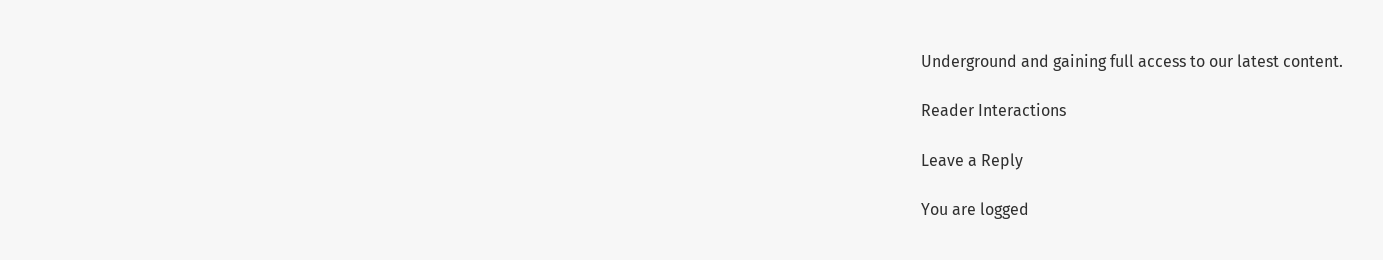Underground and gaining full access to our latest content.

Reader Interactions

Leave a Reply

You are logged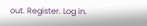out. Register. Log in.